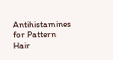Antihistamines for Pattern Hair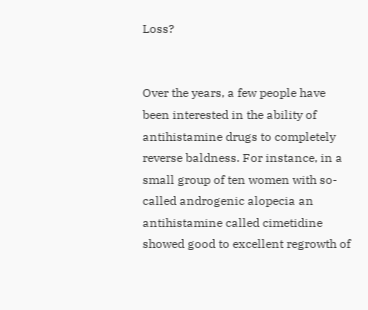Loss?


Over the years, a few people have been interested in the ability of antihistamine drugs to completely reverse baldness. For instance, in a small group of ten women with so-called androgenic alopecia an antihistamine called cimetidine showed good to excellent regrowth of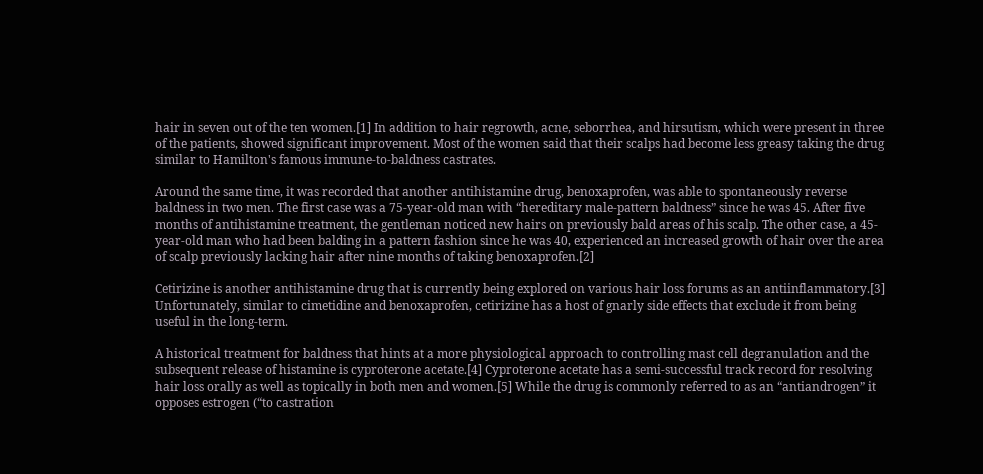hair in seven out of the ten women.[1] In addition to hair regrowth, acne, seborrhea, and hirsutism, which were present in three of the patients, showed significant improvement. Most of the women said that their scalps had become less greasy taking the drug similar to Hamilton's famous immune-to-baldness castrates.

Around the same time, it was recorded that another antihistamine drug, benoxaprofen, was able to spontaneously reverse baldness in two men. The first case was a 75-year-old man with “hereditary male-pattern baldness” since he was 45. After five months of antihistamine treatment, the gentleman noticed new hairs on previously bald areas of his scalp. The other case, a 45-year-old man who had been balding in a pattern fashion since he was 40, experienced an increased growth of hair over the area of scalp previously lacking hair after nine months of taking benoxaprofen.[2]

Cetirizine is another antihistamine drug that is currently being explored on various hair loss forums as an antiinflammatory.[3] Unfortunately, similar to cimetidine and benoxaprofen, cetirizine has a host of gnarly side effects that exclude it from being useful in the long-term.

A historical treatment for baldness that hints at a more physiological approach to controlling mast cell degranulation and the subsequent release of histamine is cyproterone acetate.[4] Cyproterone acetate has a semi-successful track record for resolving hair loss orally as well as topically in both men and women.[5] While the drug is commonly referred to as an “antiandrogen” it opposes estrogen (“to castration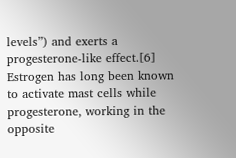levels”) and exerts a progesterone-like effect.[6] Estrogen has long been known to activate mast cells while progesterone, working in the opposite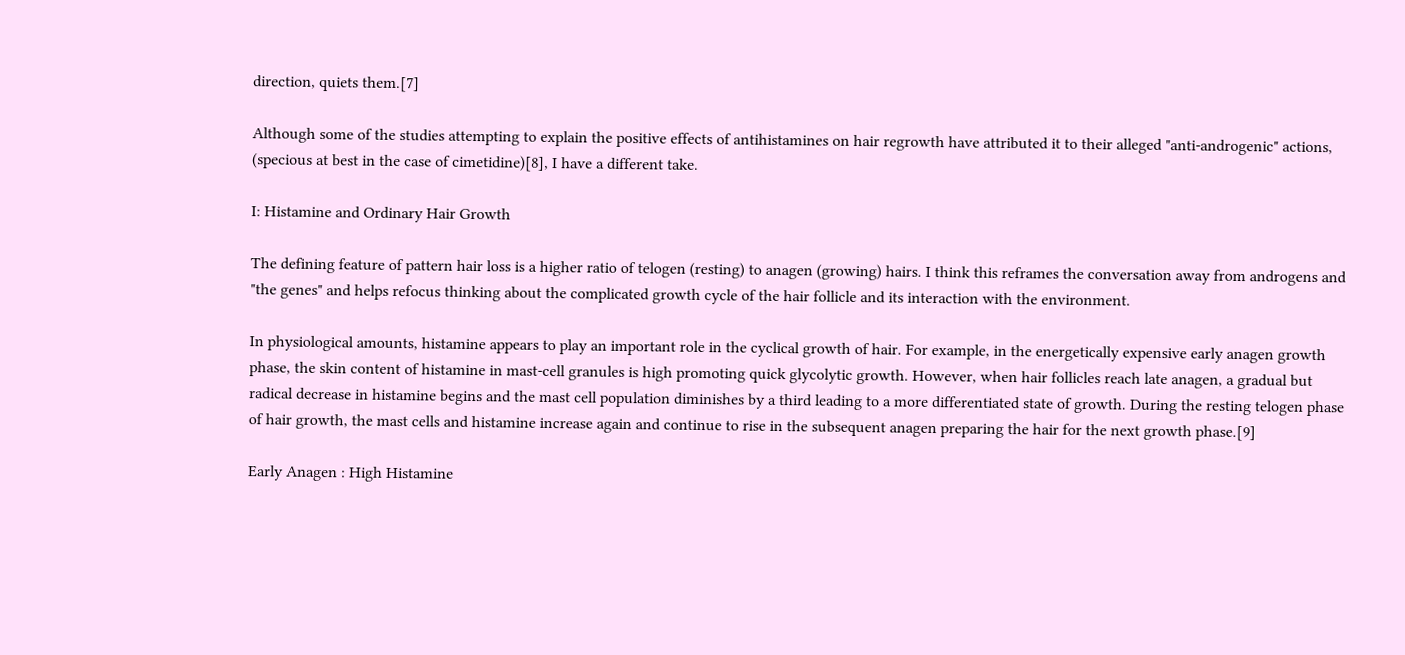direction, quiets them.[7]

Although some of the studies attempting to explain the positive effects of antihistamines on hair regrowth have attributed it to their alleged "anti-androgenic" actions, (specious at best in the case of cimetidine)[8], I have a different take.

I: Histamine and Ordinary Hair Growth

The defining feature of pattern hair loss is a higher ratio of telogen (resting) to anagen (growing) hairs. I think this reframes the conversation away from androgens and "the genes" and helps refocus thinking about the complicated growth cycle of the hair follicle and its interaction with the environment.

In physiological amounts, histamine appears to play an important role in the cyclical growth of hair. For example, in the energetically expensive early anagen growth phase, the skin content of histamine in mast-cell granules is high promoting quick glycolytic growth. However, when hair follicles reach late anagen, a gradual but radical decrease in histamine begins and the mast cell population diminishes by a third leading to a more differentiated state of growth. During the resting telogen phase of hair growth, the mast cells and histamine increase again and continue to rise in the subsequent anagen preparing the hair for the next growth phase.[9]

Early Anagen : High Histamine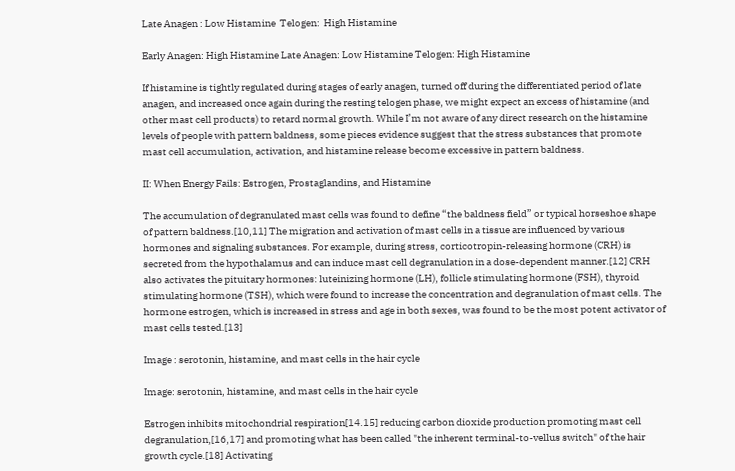Late Anagen : Low Histamine  Telogen:  High Histamine

Early Anagen: High Histamine Late Anagen: Low Histamine Telogen: High Histamine

If histamine is tightly regulated during stages of early anagen, turned off during the differentiated period of late anagen, and increased once again during the resting telogen phase, we might expect an excess of histamine (and other mast cell products) to retard normal growth. While I’m not aware of any direct research on the histamine levels of people with pattern baldness, some pieces evidence suggest that the stress substances that promote mast cell accumulation, activation, and histamine release become excessive in pattern baldness.

II: When Energy Fails: Estrogen, Prostaglandins, and Histamine

The accumulation of degranulated mast cells was found to define “the baldness field” or typical horseshoe shape of pattern baldness.[10,11] The migration and activation of mast cells in a tissue are influenced by various hormones and signaling substances. For example, during stress, corticotropin-releasing hormone (CRH) is secreted from the hypothalamus and can induce mast cell degranulation in a dose-dependent manner.[12] CRH also activates the pituitary hormones: luteinizing hormone (LH), follicle stimulating hormone (FSH), thyroid stimulating hormone (TSH), which were found to increase the concentration and degranulation of mast cells. The hormone estrogen, which is increased in stress and age in both sexes, was found to be the most potent activator of mast cells tested.[13]

Image : serotonin, histamine, and mast cells in the hair cycle

Image: serotonin, histamine, and mast cells in the hair cycle

Estrogen inhibits mitochondrial respiration[14.15] reducing carbon dioxide production promoting mast cell degranulation,[16,17] and promoting what has been called "the inherent terminal-to-vellus switch" of the hair growth cycle.[18] Activating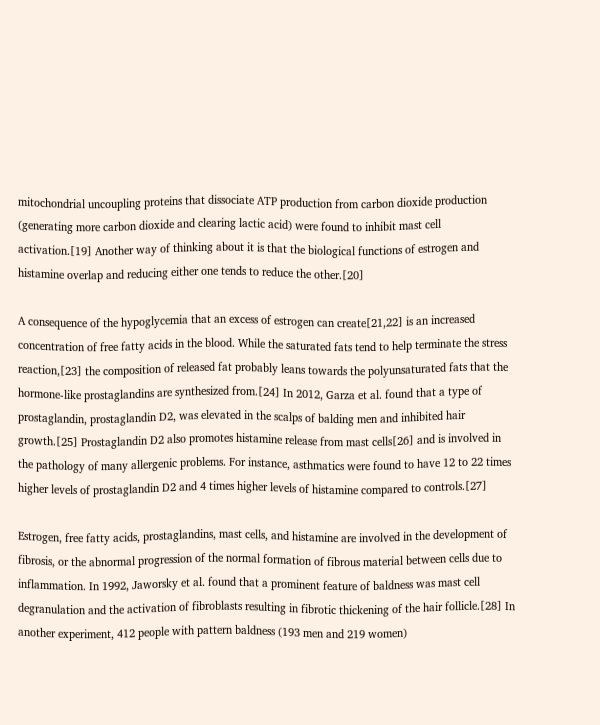mitochondrial uncoupling proteins that dissociate ATP production from carbon dioxide production (generating more carbon dioxide and clearing lactic acid) were found to inhibit mast cell activation.[19] Another way of thinking about it is that the biological functions of estrogen and histamine overlap and reducing either one tends to reduce the other.[20]

A consequence of the hypoglycemia that an excess of estrogen can create[21,22] is an increased concentration of free fatty acids in the blood. While the saturated fats tend to help terminate the stress reaction,[23] the composition of released fat probably leans towards the polyunsaturated fats that the hormone-like prostaglandins are synthesized from.[24] In 2012, Garza et al. found that a type of prostaglandin, prostaglandin D2, was elevated in the scalps of balding men and inhibited hair growth.[25] Prostaglandin D2 also promotes histamine release from mast cells[26] and is involved in the pathology of many allergenic problems. For instance, asthmatics were found to have 12 to 22 times higher levels of prostaglandin D2 and 4 times higher levels of histamine compared to controls.[27]

Estrogen, free fatty acids, prostaglandins, mast cells, and histamine are involved in the development of fibrosis, or the abnormal progression of the normal formation of fibrous material between cells due to inflammation. In 1992, Jaworsky et al. found that a prominent feature of baldness was mast cell degranulation and the activation of fibroblasts resulting in fibrotic thickening of the hair follicle.[28] In another experiment, 412 people with pattern baldness (193 men and 219 women)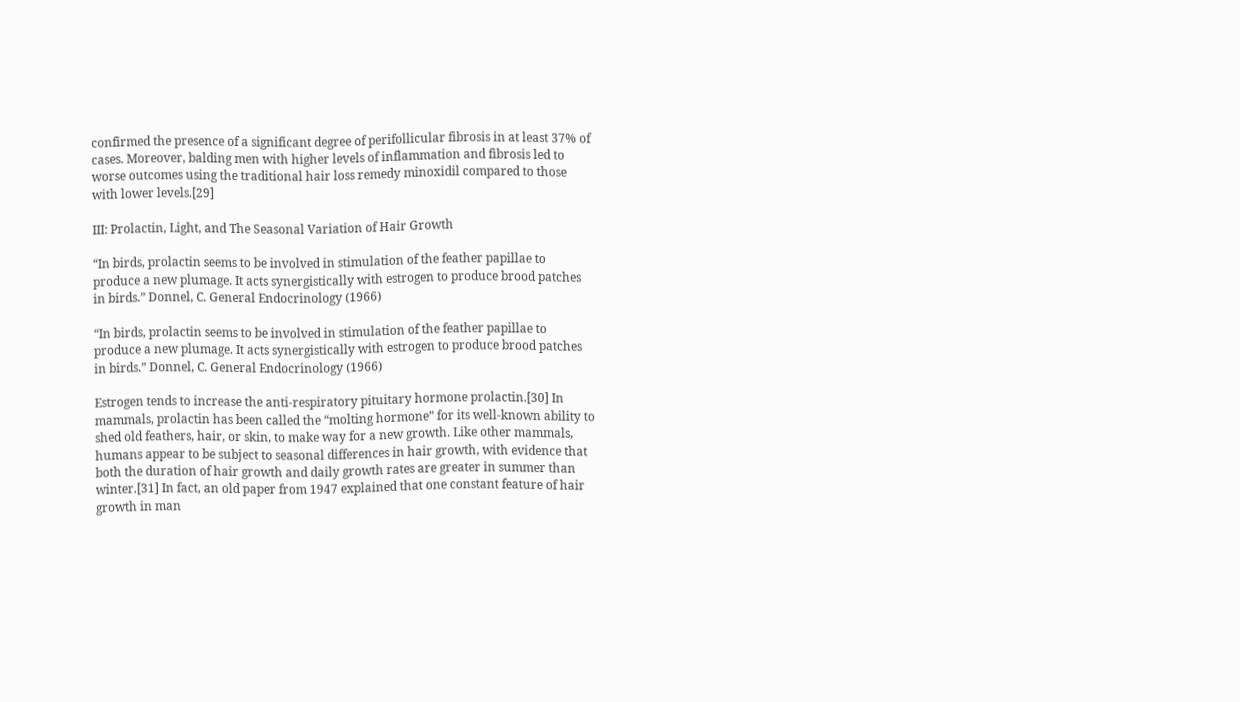confirmed the presence of a significant degree of perifollicular fibrosis in at least 37% of cases. Moreover, balding men with higher levels of inflammation and fibrosis led to worse outcomes using the traditional hair loss remedy minoxidil compared to those with lower levels.[29]

III: Prolactin, Light, and The Seasonal Variation of Hair Growth

“In birds, prolactin seems to be involved in stimulation of the feather papillae to produce a new plumage. It acts synergistically with estrogen to produce brood patches in birds.” Donnel, C. General Endocrinology (1966)

“In birds, prolactin seems to be involved in stimulation of the feather papillae to produce a new plumage. It acts synergistically with estrogen to produce brood patches in birds.” Donnel, C. General Endocrinology (1966)

Estrogen tends to increase the anti-respiratory pituitary hormone prolactin.[30] In mammals, prolactin has been called the “molting hormone” for its well-known ability to shed old feathers, hair, or skin, to make way for a new growth. Like other mammals, humans appear to be subject to seasonal differences in hair growth, with evidence that both the duration of hair growth and daily growth rates are greater in summer than winter.[31] In fact, an old paper from 1947 explained that one constant feature of hair growth in man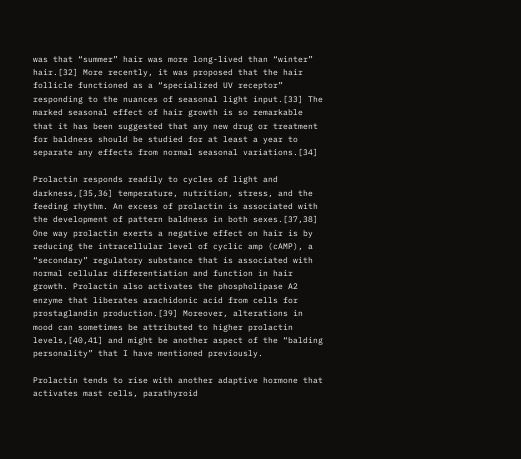was that “summer” hair was more long-lived than “winter” hair.[32] More recently, it was proposed that the hair follicle functioned as a “specialized UV receptor” responding to the nuances of seasonal light input.[33] The marked seasonal effect of hair growth is so remarkable that it has been suggested that any new drug or treatment for baldness should be studied for at least a year to separate any effects from normal seasonal variations.[34]

Prolactin responds readily to cycles of light and darkness,[35,36] temperature, nutrition, stress, and the feeding rhythm. An excess of prolactin is associated with the development of pattern baldness in both sexes.[37,38] One way prolactin exerts a negative effect on hair is by reducing the intracellular level of cyclic amp (cAMP), a “secondary” regulatory substance that is associated with normal cellular differentiation and function in hair growth. Prolactin also activates the phospholipase A2 enzyme that liberates arachidonic acid from cells for prostaglandin production.[39] Moreover, alterations in mood can sometimes be attributed to higher prolactin levels,[40,41] and might be another aspect of the “balding personality” that I have mentioned previously.

Prolactin tends to rise with another adaptive hormone that activates mast cells, parathyroid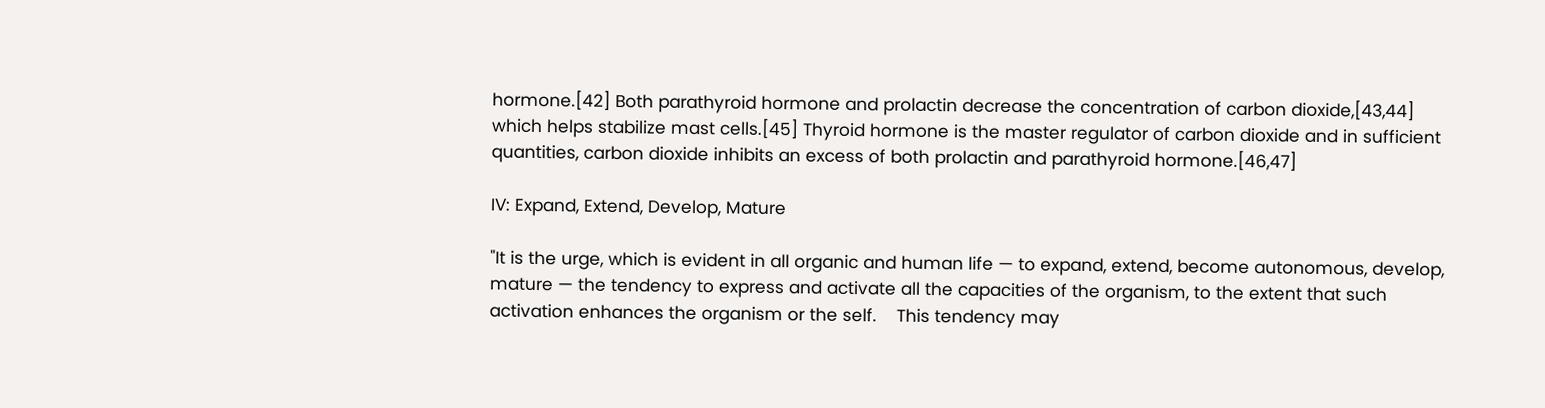hormone.[42] Both parathyroid hormone and prolactin decrease the concentration of carbon dioxide,[43,44] which helps stabilize mast cells.[45] Thyroid hormone is the master regulator of carbon dioxide and in sufficient quantities, carbon dioxide inhibits an excess of both prolactin and parathyroid hormone.[46,47]

IV: Expand, Extend, Develop, Mature

"It is the urge, which is evident in all organic and human life — to expand, extend, become autonomous, develop, mature — the tendency to express and activate all the capacities of the organism, to the extent that such activation enhances the organism or the self.    This tendency may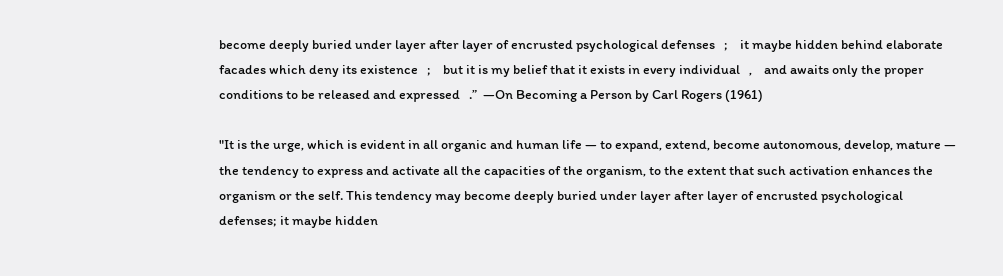become deeply buried under layer after layer of encrusted psychological defenses   ;    it maybe hidden behind elaborate facades which deny its existence   ;    but it is my belief that it exists in every individual   ,    and awaits only the proper conditions to be released and expressed   .”  —On Becoming a Person by Carl Rogers (1961)

"It is the urge, which is evident in all organic and human life — to expand, extend, become autonomous, develop, mature — the tendency to express and activate all the capacities of the organism, to the extent that such activation enhances the organism or the self. This tendency may become deeply buried under layer after layer of encrusted psychological defenses; it maybe hidden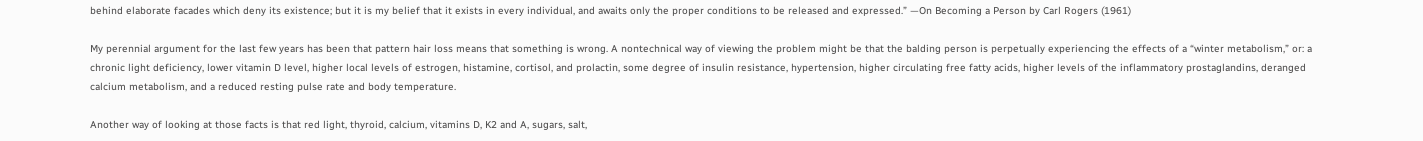behind elaborate facades which deny its existence; but it is my belief that it exists in every individual, and awaits only the proper conditions to be released and expressed.” —On Becoming a Person by Carl Rogers (1961)

My perennial argument for the last few years has been that pattern hair loss means that something is wrong. A nontechnical way of viewing the problem might be that the balding person is perpetually experiencing the effects of a “winter metabolism,” or: a chronic light deficiency, lower vitamin D level, higher local levels of estrogen, histamine, cortisol, and prolactin, some degree of insulin resistance, hypertension, higher circulating free fatty acids, higher levels of the inflammatory prostaglandins, deranged calcium metabolism, and a reduced resting pulse rate and body temperature.

Another way of looking at those facts is that red light, thyroid, calcium, vitamins D, K2 and A, sugars, salt,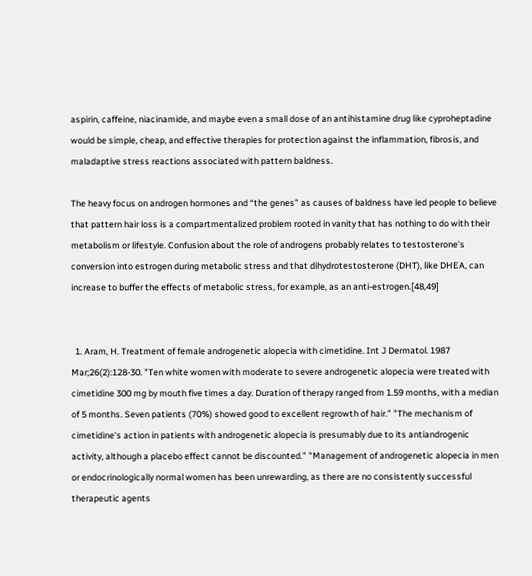aspirin, caffeine, niacinamide, and maybe even a small dose of an antihistamine drug like cyproheptadine would be simple, cheap, and effective therapies for protection against the inflammation, fibrosis, and maladaptive stress reactions associated with pattern baldness.

The heavy focus on androgen hormones and “the genes” as causes of baldness have led people to believe that pattern hair loss is a compartmentalized problem rooted in vanity that has nothing to do with their metabolism or lifestyle. Confusion about the role of androgens probably relates to testosterone’s conversion into estrogen during metabolic stress and that dihydrotestosterone (DHT), like DHEA, can increase to buffer the effects of metabolic stress, for example, as an anti-estrogen.[48,49]


  1. Aram, H. Treatment of female androgenetic alopecia with cimetidine. Int J Dermatol. 1987 Mar;26(2):128-30. "Ten white women with moderate to severe androgenetic alopecia were treated with cimetidine 300 mg by mouth five times a day. Duration of therapy ranged from 1.59 months, with a median of 5 months. Seven patients (70%) showed good to excellent regrowth of hair.” "The mechanism of cimetidine's action in patients with androgenetic alopecia is presumably due to its antiandrogenic activity, although a placebo effect cannot be discounted.” "Management of androgenetic alopecia in men or endocrinologically normal women has been unrewarding, as there are no consistently successful therapeutic agents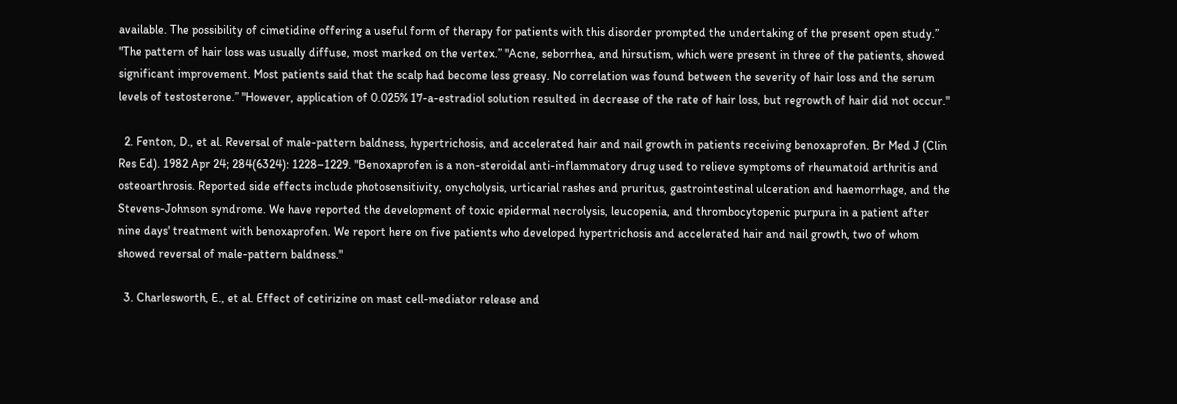available. The possibility of cimetidine offering a useful form of therapy for patients with this disorder prompted the undertaking of the present open study.” "The pattern of hair loss was usually diffuse, most marked on the vertex.” "Acne, seborrhea, and hirsutism, which were present in three of the patients, showed significant improvement. Most patients said that the scalp had become less greasy. No correlation was found between the severity of hair loss and the serum levels of testosterone.” "However, application of 0.025% 17-a-estradiol solution resulted in decrease of the rate of hair loss, but regrowth of hair did not occur."

  2. Fenton, D., et al. Reversal of male-pattern baldness, hypertrichosis, and accelerated hair and nail growth in patients receiving benoxaprofen. Br Med J (Clin Res Ed). 1982 Apr 24; 284(6324): 1228–1229. "Benoxaprofen is a non-steroidal anti-inflammatory drug used to relieve symptoms of rheumatoid arthritis and osteoarthrosis. Reported side effects include photosensitivity, onycholysis, urticarial rashes and pruritus, gastrointestinal ulceration and haemorrhage, and the Stevens-Johnson syndrome. We have reported the development of toxic epidermal necrolysis, leucopenia, and thrombocytopenic purpura in a patient after nine days' treatment with benoxaprofen. We report here on five patients who developed hypertrichosis and accelerated hair and nail growth, two of whom showed reversal of male-pattern baldness."

  3. Charlesworth, E., et al. Effect of cetirizine on mast cell-mediator release and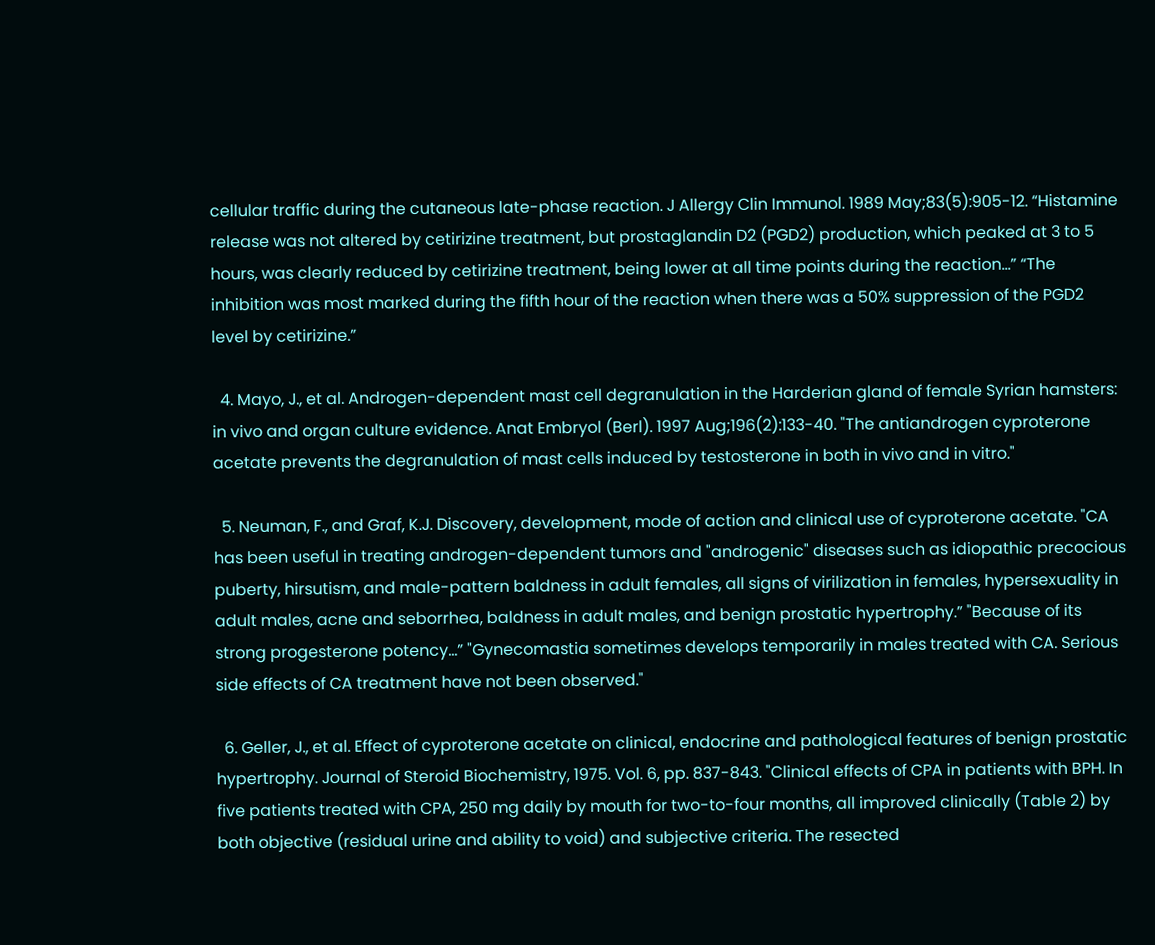cellular traffic during the cutaneous late-phase reaction. J Allergy Clin Immunol. 1989 May;83(5):905-12. “Histamine release was not altered by cetirizine treatment, but prostaglandin D2 (PGD2) production, which peaked at 3 to 5 hours, was clearly reduced by cetirizine treatment, being lower at all time points during the reaction…” “The inhibition was most marked during the fifth hour of the reaction when there was a 50% suppression of the PGD2 level by cetirizine.”

  4. Mayo, J., et al. Androgen-dependent mast cell degranulation in the Harderian gland of female Syrian hamsters: in vivo and organ culture evidence. Anat Embryol (Berl). 1997 Aug;196(2):133-40. "The antiandrogen cyproterone acetate prevents the degranulation of mast cells induced by testosterone in both in vivo and in vitro."

  5. Neuman, F., and Graf, K.J. Discovery, development, mode of action and clinical use of cyproterone acetate. "CA has been useful in treating androgen-dependent tumors and "androgenic" diseases such as idiopathic precocious puberty, hirsutism, and male-pattern baldness in adult females, all signs of virilization in females, hypersexuality in adult males, acne and seborrhea, baldness in adult males, and benign prostatic hypertrophy.” "Because of its strong progesterone potency…” "Gynecomastia sometimes develops temporarily in males treated with CA. Serious side effects of CA treatment have not been observed."

  6. Geller, J., et al. Effect of cyproterone acetate on clinical, endocrine and pathological features of benign prostatic hypertrophy. Journal of Steroid Biochemistry, 1975. Vol. 6, pp. 837-843. "Clinical effects of CPA in patients with BPH. In five patients treated with CPA, 250 mg daily by mouth for two-to-four months, all improved clinically (Table 2) by both objective (residual urine and ability to void) and subjective criteria. The resected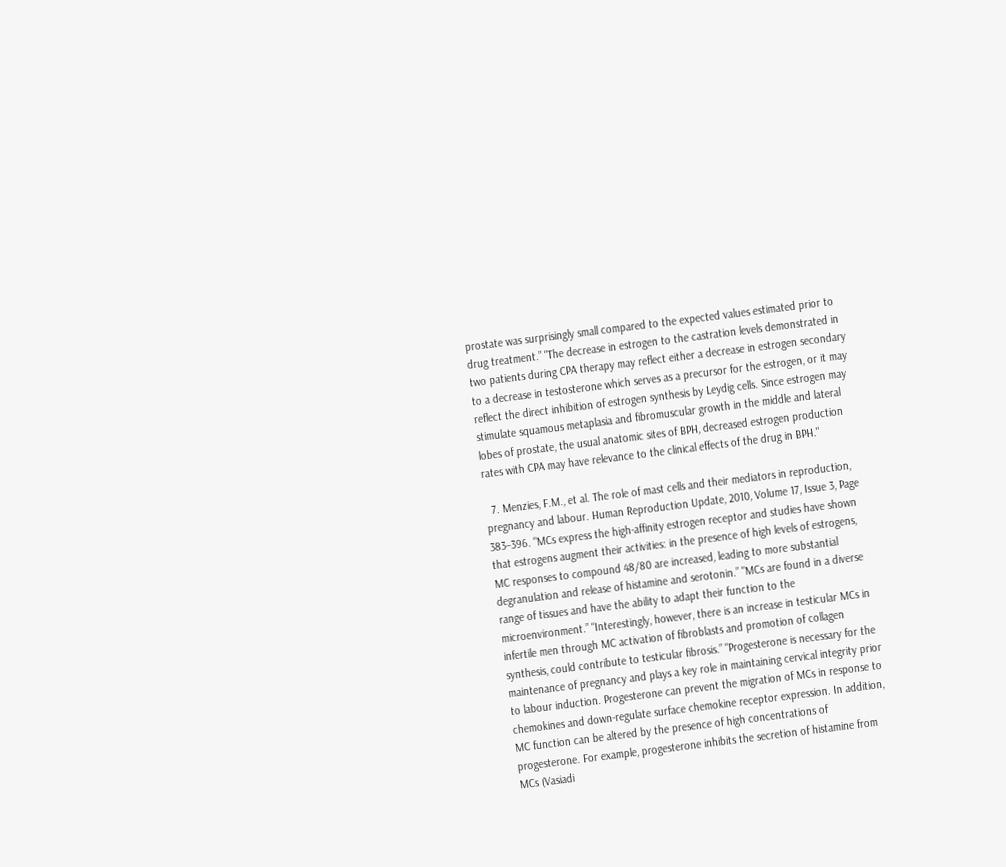prostate was surprisingly small compared to the expected values estimated prior to drug treatment.” "The decrease in estrogen to the castration levels demonstrated in two patients during CPA therapy may reflect either a decrease in estrogen secondary to a decrease in testosterone which serves as a precursor for the estrogen, or it may reflect the direct inhibition of estrogen synthesis by Leydig cells. Since estrogen may stimulate squamous metaplasia and fibromuscular growth in the middle and lateral lobes of prostate, the usual anatomic sites of BPH, decreased estrogen production rates with CPA may have relevance to the clinical effects of the drug in BPH."

  7. Menzies, F.M., et al. The role of mast cells and their mediators in reproduction, pregnancy and labour. Human Reproduction Update, 2010, Volume 17, Issue 3, Page 383–396. "MCs express the high-affinity estrogen receptor and studies have shown that estrogens augment their activities: in the presence of high levels of estrogens, MC responses to compound 48/80 are increased, leading to more substantial degranulation and release of histamine and serotonin.” "MCs are found in a diverse range of tissues and have the ability to adapt their function to the microenvironment.” "Interestingly, however, there is an increase in testicular MCs in infertile men through MC activation of fibroblasts and promotion of collagen synthesis, could contribute to testicular fibrosis.” "Progesterone is necessary for the maintenance of pregnancy and plays a key role in maintaining cervical integrity prior to labour induction. Progesterone can prevent the migration of MCs in response to chemokines and down-regulate surface chemokine receptor expression. In addition, MC function can be altered by the presence of high concentrations of progesterone. For example, progesterone inhibits the secretion of histamine from MCs (Vasiadi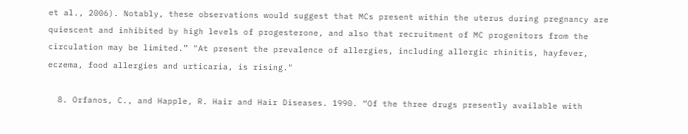et al., 2006). Notably, these observations would suggest that MCs present within the uterus during pregnancy are quiescent and inhibited by high levels of progesterone, and also that recruitment of MC progenitors from the circulation may be limited.” "At present the prevalence of allergies, including allergic rhinitis, hayfever, eczema, food allergies and urticaria, is rising."

  8. Orfanos, C., and Happle, R. Hair and Hair Diseases. 1990. “Of the three drugs presently available with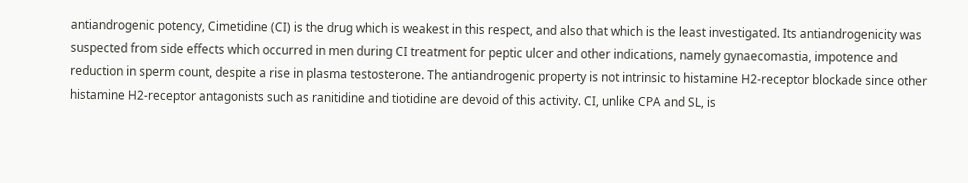antiandrogenic potency, Cimetidine (CI) is the drug which is weakest in this respect, and also that which is the least investigated. Its antiandrogenicity was suspected from side effects which occurred in men during CI treatment for peptic ulcer and other indications, namely gynaecomastia, impotence and reduction in sperm count, despite a rise in plasma testosterone. The antiandrogenic property is not intrinsic to histamine H2-receptor blockade since other histamine H2-receptor antagonists such as ranitidine and tiotidine are devoid of this activity. CI, unlike CPA and SL, is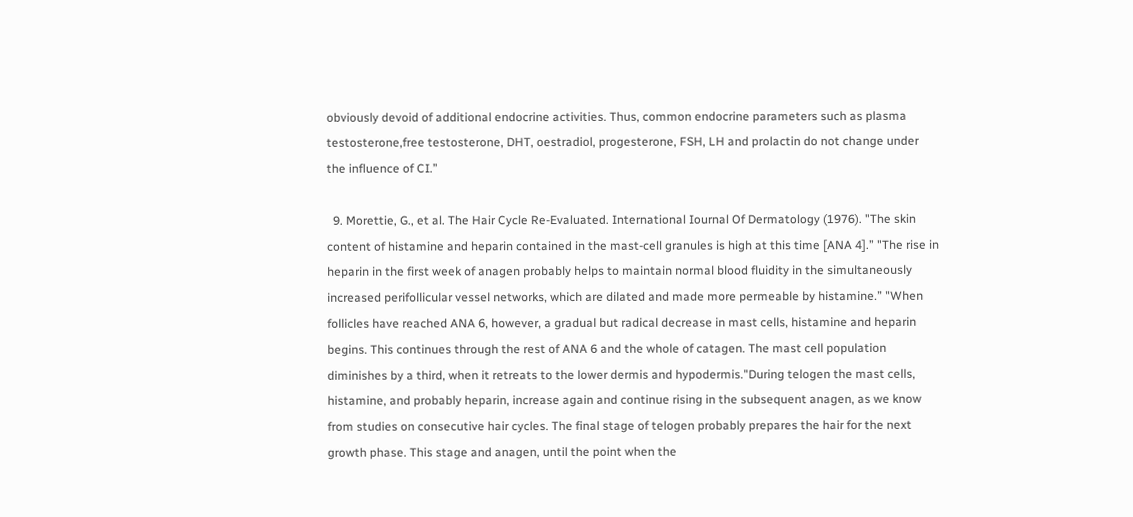obviously devoid of additional endocrine activities. Thus, common endocrine parameters such as plasma testosterone,free testosterone, DHT, oestradiol, progesterone, FSH, LH and prolactin do not change under the influence of CI.”

  9. Morettie, G., et al. The Hair Cycle Re-Evaluated. International Iournal Of Dermatology (1976). "The skin content of histamine and heparin contained in the mast-cell granules is high at this time [ANA 4].” "The rise in heparin in the first week of anagen probably helps to maintain normal blood fluidity in the simultaneously increased perifollicular vessel networks, which are dilated and made more permeable by histamine.” "When follicles have reached ANA 6, however, a gradual but radical decrease in mast cells, histamine and heparin begins. This continues through the rest of ANA 6 and the whole of catagen. The mast cell population diminishes by a third, when it retreats to the lower dermis and hypodermis."During telogen the mast cells, histamine, and probably heparin, increase again and continue rising in the subsequent anagen, as we know from studies on consecutive hair cycles. The final stage of telogen probably prepares the hair for the next growth phase. This stage and anagen, until the point when the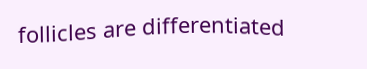follicles are differentiated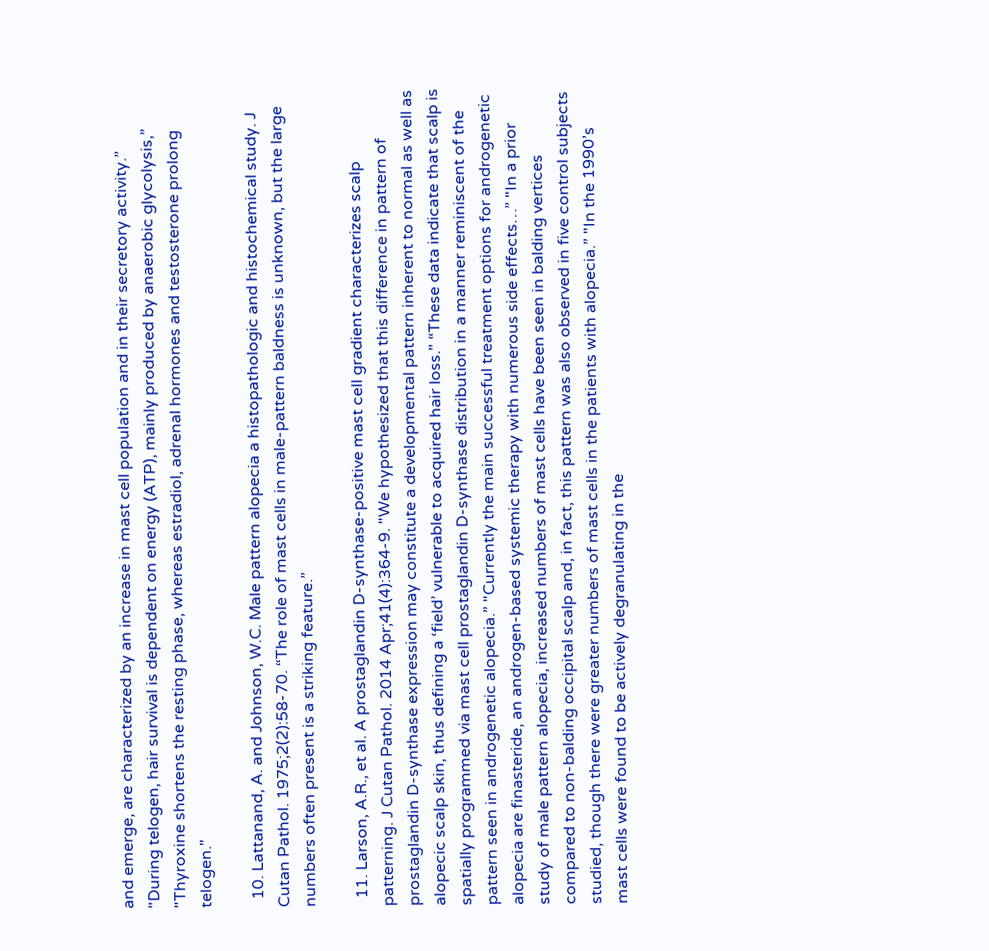and emerge, are characterized by an increase in mast cell population and in their secretory activity.” "During telogen, hair survival is dependent on energy (ATP), mainly produced by anaerobic glycolysis,” "Thyroxine shortens the resting phase, whereas estradiol, adrenal hormones and testosterone prolong telogen."

  10. Lattanand, A. and Johnson, W.C. Male pattern alopecia a histopathologic and histochemical study. J Cutan Pathol. 1975;2(2):58-70. “The role of mast cells in male-pattern baldness is unknown, but the large numbers often present is a striking feature.”

  11. Larson, A.R., et al. A prostaglandin D-synthase-positive mast cell gradient characterizes scalp patterning. J Cutan Pathol. 2014 Apr;41(4):364-9. "We hypothesized that this difference in pattern of prostaglandin D-synthase expression may constitute a developmental pattern inherent to normal as well as alopecic scalp skin, thus defining a ‘field’ vulnerable to acquired hair loss." “These data indicate that scalp is spatially programmed via mast cell prostaglandin D-synthase distribution in a manner reminiscent of the pattern seen in androgenetic alopecia.” "Currently the main successful treatment options for androgenetic alopecia are finasteride, an androgen-based systemic therapy with numerous side effects…” "In a prior study of male pattern alopecia, increased numbers of mast cells have been seen in balding vertices compared to non-balding occipital scalp and, in fact, this pattern was also observed in five control subjects studied, though there were greater numbers of mast cells in the patients with alopecia.” "In the 1990’s mast cells were found to be actively degranulating in the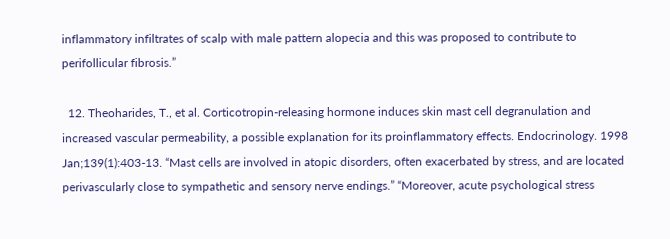inflammatory infiltrates of scalp with male pattern alopecia and this was proposed to contribute to perifollicular fibrosis.”

  12. Theoharides, T., et al. Corticotropin-releasing hormone induces skin mast cell degranulation and increased vascular permeability, a possible explanation for its proinflammatory effects. Endocrinology. 1998 Jan;139(1):403-13. “Mast cells are involved in atopic disorders, often exacerbated by stress, and are located perivascularly close to sympathetic and sensory nerve endings.” “Moreover, acute psychological stress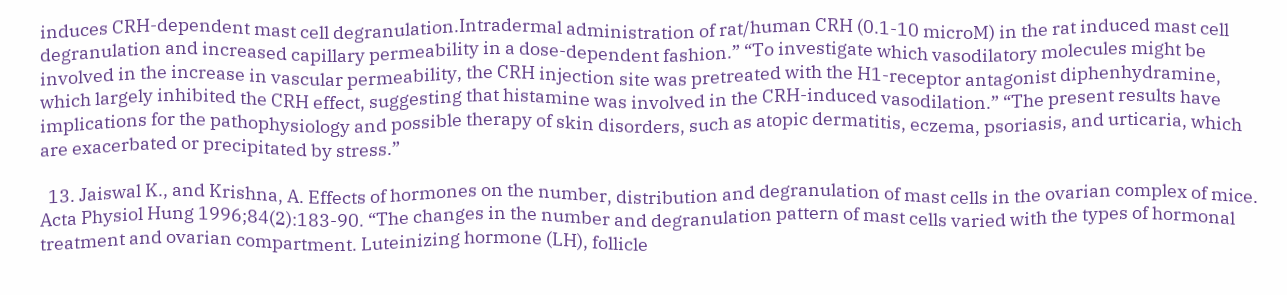induces CRH-dependent mast cell degranulation.Intradermal administration of rat/human CRH (0.1-10 microM) in the rat induced mast cell degranulation and increased capillary permeability in a dose-dependent fashion.” “To investigate which vasodilatory molecules might be involved in the increase in vascular permeability, the CRH injection site was pretreated with the H1-receptor antagonist diphenhydramine, which largely inhibited the CRH effect, suggesting that histamine was involved in the CRH-induced vasodilation.” “The present results have implications for the pathophysiology and possible therapy of skin disorders, such as atopic dermatitis, eczema, psoriasis, and urticaria, which are exacerbated or precipitated by stress.”

  13. Jaiswal K., and Krishna, A. Effects of hormones on the number, distribution and degranulation of mast cells in the ovarian complex of mice. Acta Physiol Hung 1996;84(2):183-90. “The changes in the number and degranulation pattern of mast cells varied with the types of hormonal treatment and ovarian compartment. Luteinizing hormone (LH), follicle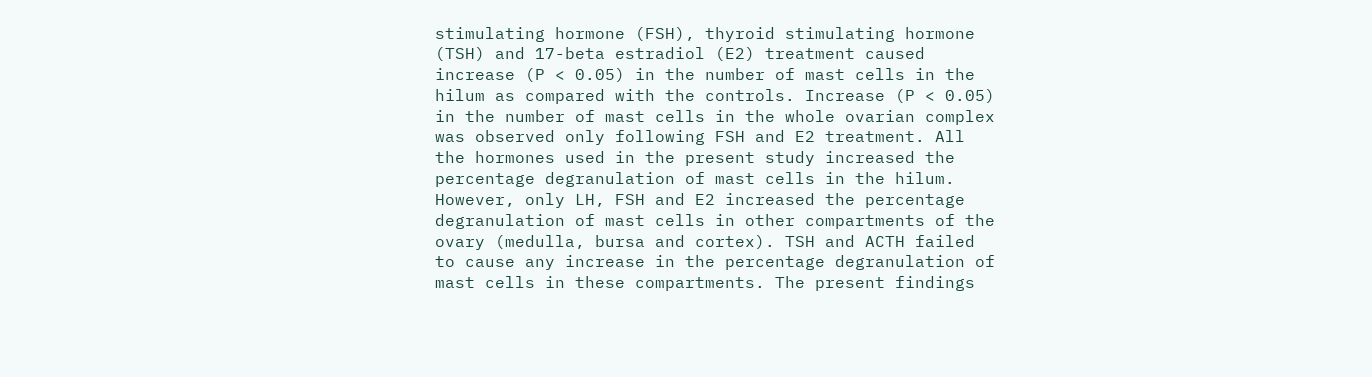stimulating hormone (FSH), thyroid stimulating hormone (TSH) and 17-beta estradiol (E2) treatment caused increase (P < 0.05) in the number of mast cells in the hilum as compared with the controls. Increase (P < 0.05) in the number of mast cells in the whole ovarian complex was observed only following FSH and E2 treatment. All the hormones used in the present study increased the percentage degranulation of mast cells in the hilum. However, only LH, FSH and E2 increased the percentage degranulation of mast cells in other compartments of the ovary (medulla, bursa and cortex). TSH and ACTH failed to cause any increase in the percentage degranulation of mast cells in these compartments. The present findings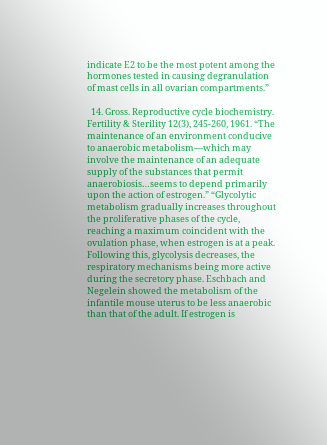indicate E2 to be the most potent among the hormones tested in causing degranulation of mast cells in all ovarian compartments.”

  14. Gross. Reproductive cycle biochemistry. Fertility & Sterility 12(3), 245-260, 1961. “The maintenance of an environment conducive to anaerobic metabolism—which may involve the maintenance of an adequate supply of the substances that permit anaerobiosis…seems to depend primarily upon the action of estrogen.” “Glycolytic metabolism gradually increases throughout the proliferative phases of the cycle, reaching a maximum coincident with the ovulation phase, when estrogen is at a peak. Following this, glycolysis decreases, the respiratory mechanisms being more active during the secretory phase. Eschbach and Negelein showed the metabolism of the infantile mouse uterus to be less anaerobic than that of the adult. If estrogen is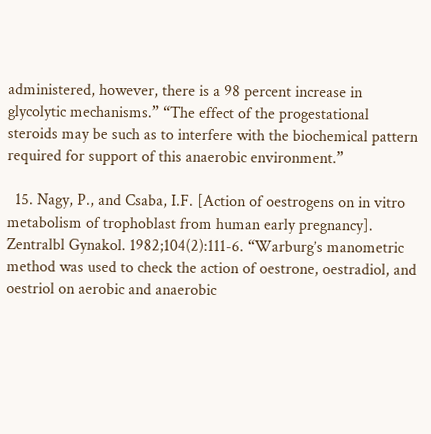administered, however, there is a 98 percent increase in glycolytic mechanisms.” “The effect of the progestational steroids may be such as to interfere with the biochemical pattern required for support of this anaerobic environment.”

  15. Nagy, P., and Csaba, I.F. [Action of oestrogens on in vitro metabolism of trophoblast from human early pregnancy]. Zentralbl Gynakol. 1982;104(2):111-6. “Warburg’s manometric method was used to check the action of oestrone, oestradiol, and oestriol on aerobic and anaerobic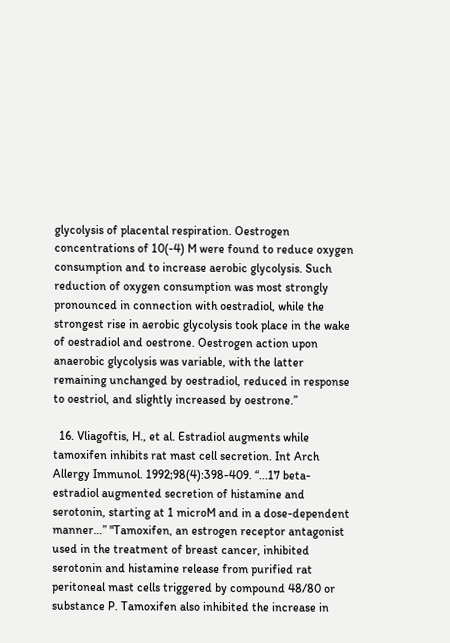glycolysis of placental respiration. Oestrogen concentrations of 10(-4) M were found to reduce oxygen consumption and to increase aerobic glycolysis. Such reduction of oxygen consumption was most strongly pronounced in connection with oestradiol, while the strongest rise in aerobic glycolysis took place in the wake of oestradiol and oestrone. Oestrogen action upon anaerobic glycolysis was variable, with the latter remaining unchanged by oestradiol, reduced in response to oestriol, and slightly increased by oestrone.”

  16. Vliagoftis, H., et al. Estradiol augments while tamoxifen inhibits rat mast cell secretion. Int Arch Allergy Immunol. 1992;98(4):398-409. “...17 beta-estradiol augmented secretion of histamine and serotonin, starting at 1 microM and in a dose-dependent manner…” "Tamoxifen, an estrogen receptor antagonist used in the treatment of breast cancer, inhibited serotonin and histamine release from purified rat peritoneal mast cells triggered by compound 48/80 or substance P. Tamoxifen also inhibited the increase in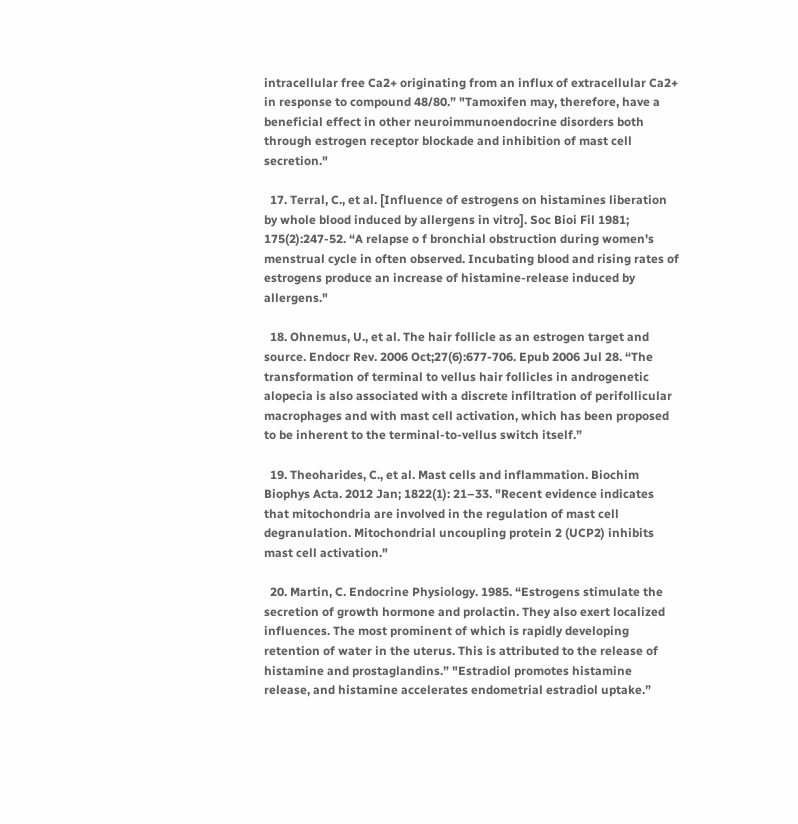intracellular free Ca2+ originating from an influx of extracellular Ca2+ in response to compound 48/80.” "Tamoxifen may, therefore, have a beneficial effect in other neuroimmunoendocrine disorders both through estrogen receptor blockade and inhibition of mast cell secretion."

  17. Terral, C., et al. [Influence of estrogens on histamines liberation by whole blood induced by allergens in vitro]. Soc Bioi Fil 1981; 175(2):247-52. “A relapse o f bronchial obstruction during women's menstrual cycle in often observed. Incubating blood and rising rates of estrogens produce an increase of histamine-release induced by allergens."

  18. Ohnemus, U., et al. The hair follicle as an estrogen target and source. Endocr Rev. 2006 Oct;27(6):677-706. Epub 2006 Jul 28. “The transformation of terminal to vellus hair follicles in androgenetic alopecia is also associated with a discrete infiltration of perifollicular macrophages and with mast cell activation, which has been proposed to be inherent to the terminal-to-vellus switch itself.”

  19. Theoharides, C., et al. Mast cells and inflammation. Biochim Biophys Acta. 2012 Jan; 1822(1): 21–33. "Recent evidence indicates that mitochondria are involved in the regulation of mast cell degranulation. Mitochondrial uncoupling protein 2 (UCP2) inhibits mast cell activation."

  20. Martin, C. Endocrine Physiology. 1985. “Estrogens stimulate the secretion of growth hormone and prolactin. They also exert localized influences. The most prominent of which is rapidly developing retention of water in the uterus. This is attributed to the release of histamine and prostaglandins.” "Estradiol promotes histamine release, and histamine accelerates endometrial estradiol uptake.”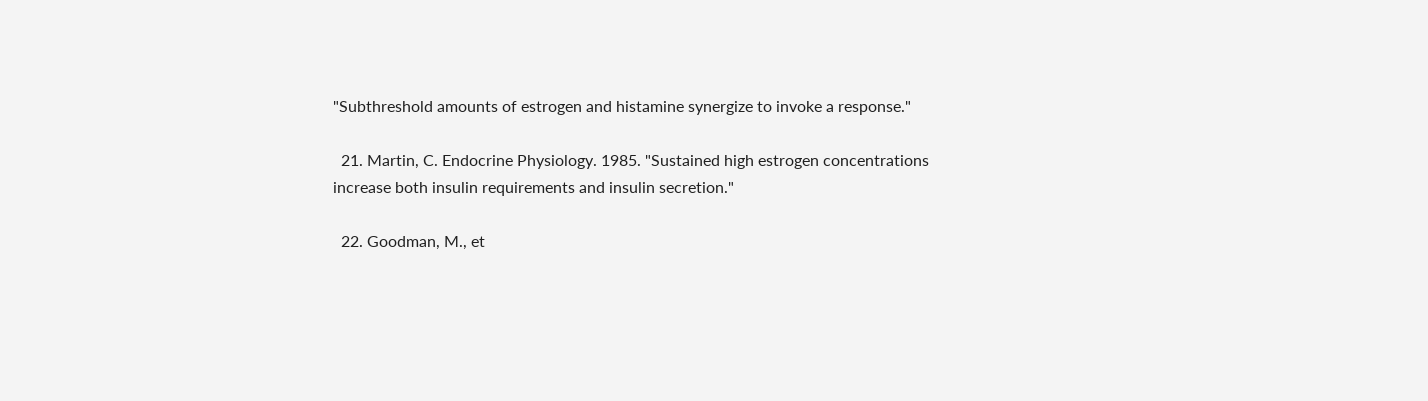"Subthreshold amounts of estrogen and histamine synergize to invoke a response."

  21. Martin, C. Endocrine Physiology. 1985. "Sustained high estrogen concentrations increase both insulin requirements and insulin secretion."

  22. Goodman, M., et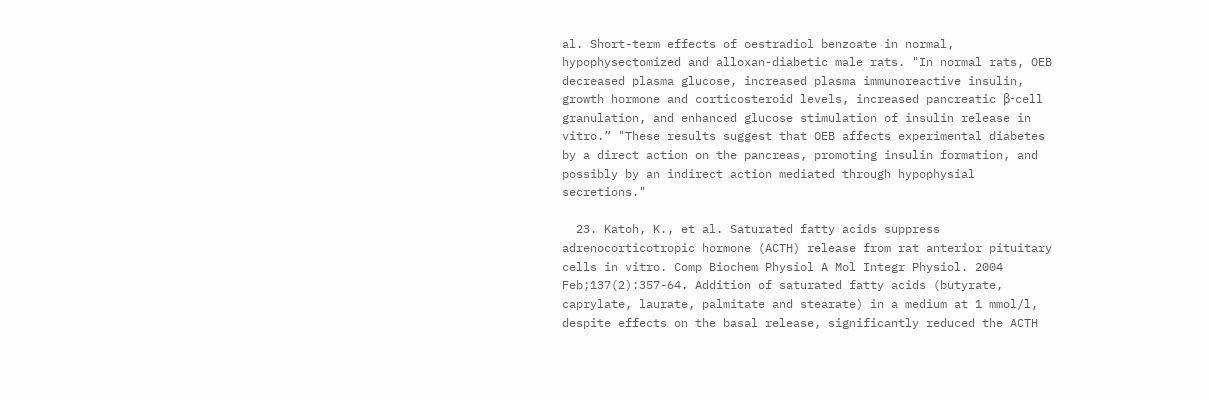al. Short-term effects of oestradiol benzoate in normal, hypophysectomized and alloxan-diabetic male rats. "In normal rats, OEB decreased plasma glucose, increased plasma immunoreactive insulin, growth hormone and corticosteroid levels, increased pancreatic β-cell granulation, and enhanced glucose stimulation of insulin release in vitro.” "These results suggest that OEB affects experimental diabetes by a direct action on the pancreas, promoting insulin formation, and possibly by an indirect action mediated through hypophysial secretions."

  23. Katoh, K., et al. Saturated fatty acids suppress adrenocorticotropic hormone (ACTH) release from rat anterior pituitary cells in vitro. Comp Biochem Physiol A Mol Integr Physiol. 2004 Feb;137(2):357-64. Addition of saturated fatty acids (butyrate, caprylate, laurate, palmitate and stearate) in a medium at 1 mmol/l, despite effects on the basal release, significantly reduced the ACTH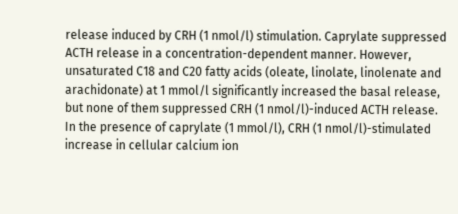release induced by CRH (1 nmol/l) stimulation. Caprylate suppressed ACTH release in a concentration-dependent manner. However, unsaturated C18 and C20 fatty acids (oleate, linolate, linolenate and arachidonate) at 1 mmol/l significantly increased the basal release, but none of them suppressed CRH (1 nmol/l)-induced ACTH release. In the presence of caprylate (1 mmol/l), CRH (1 nmol/l)-stimulated increase in cellular calcium ion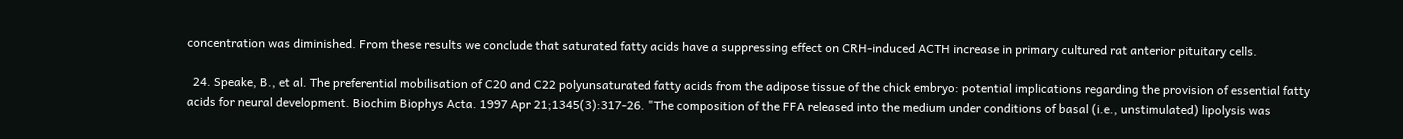concentration was diminished. From these results we conclude that saturated fatty acids have a suppressing effect on CRH-induced ACTH increase in primary cultured rat anterior pituitary cells.

  24. Speake, B., et al. The preferential mobilisation of C20 and C22 polyunsaturated fatty acids from the adipose tissue of the chick embryo: potential implications regarding the provision of essential fatty acids for neural development. Biochim Biophys Acta. 1997 Apr 21;1345(3):317-26. "The composition of the FFA released into the medium under conditions of basal (i.e., unstimulated) lipolysis was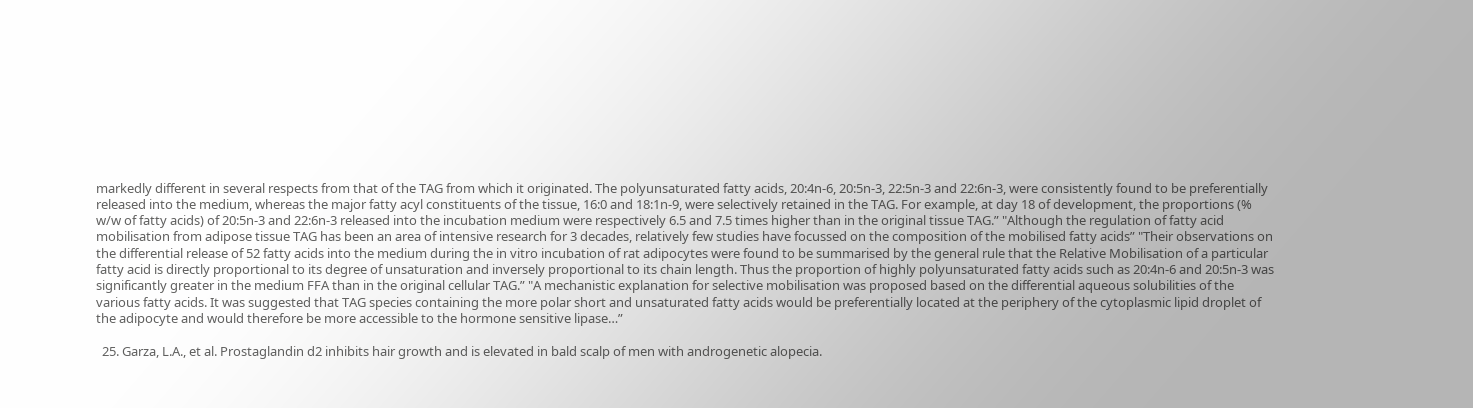markedly different in several respects from that of the TAG from which it originated. The polyunsaturated fatty acids, 20:4n-6, 20:5n-3, 22:5n-3 and 22:6n-3, were consistently found to be preferentially released into the medium, whereas the major fatty acyl constituents of the tissue, 16:0 and 18:1n-9, were selectively retained in the TAG. For example, at day 18 of development, the proportions (% w/w of fatty acids) of 20:5n-3 and 22:6n-3 released into the incubation medium were respectively 6.5 and 7.5 times higher than in the original tissue TAG.” "Although the regulation of fatty acid mobilisation from adipose tissue TAG has been an area of intensive research for 3 decades, relatively few studies have focussed on the composition of the mobilised fatty acids” "Their observations on the differential release of 52 fatty acids into the medium during the in vitro incubation of rat adipocytes were found to be summarised by the general rule that the Relative Mobilisation of a particular fatty acid is directly proportional to its degree of unsaturation and inversely proportional to its chain length. Thus the proportion of highly polyunsaturated fatty acids such as 20:4n-6 and 20:5n-3 was significantly greater in the medium FFA than in the original cellular TAG.” "A mechanistic explanation for selective mobilisation was proposed based on the differential aqueous solubilities of the various fatty acids. It was suggested that TAG species containing the more polar short and unsaturated fatty acids would be preferentially located at the periphery of the cytoplasmic lipid droplet of the adipocyte and would therefore be more accessible to the hormone sensitive lipase…”

  25. Garza, L.A., et al. Prostaglandin d2 inhibits hair growth and is elevated in bald scalp of men with androgenetic alopecia.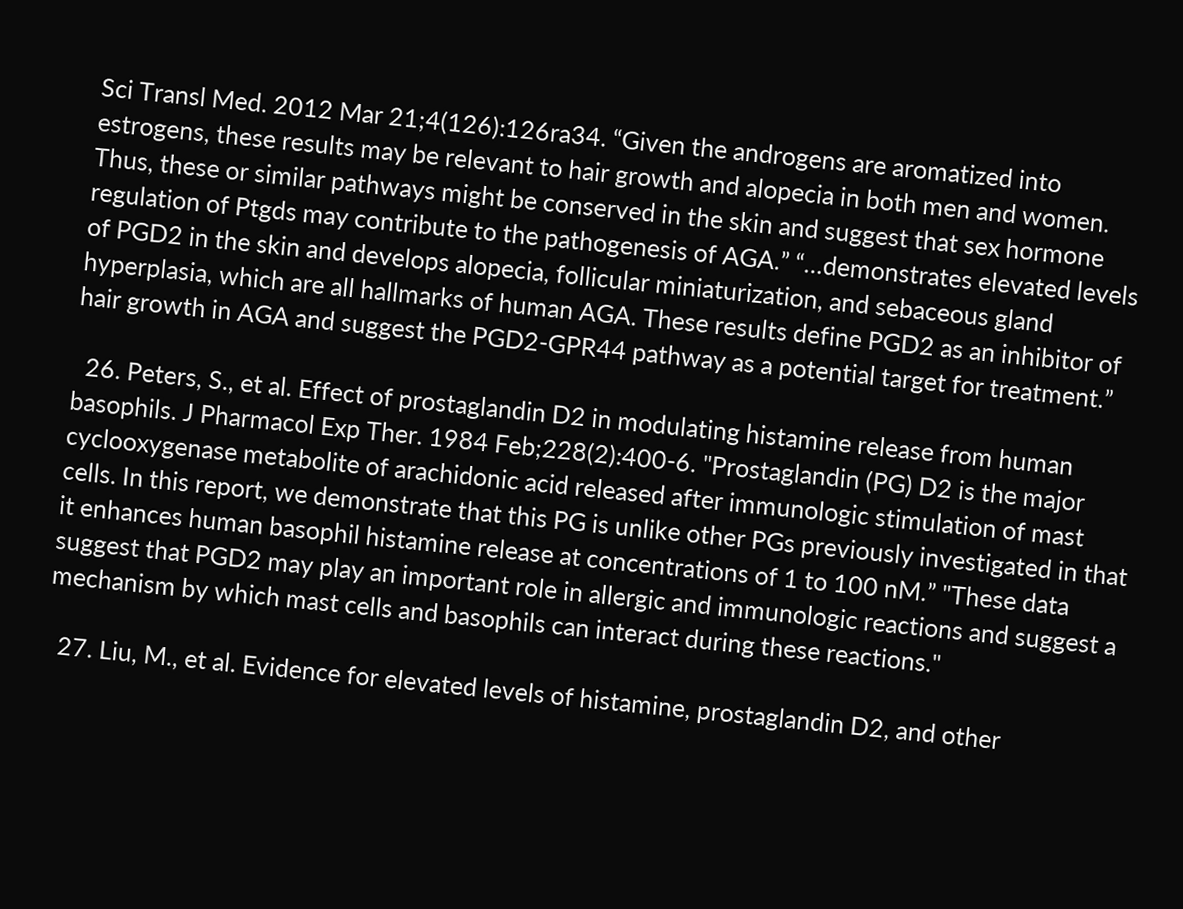Sci Transl Med. 2012 Mar 21;4(126):126ra34. “Given the androgens are aromatized into estrogens, these results may be relevant to hair growth and alopecia in both men and women. Thus, these or similar pathways might be conserved in the skin and suggest that sex hormone regulation of Ptgds may contribute to the pathogenesis of AGA.” “…demonstrates elevated levels of PGD2 in the skin and develops alopecia, follicular miniaturization, and sebaceous gland hyperplasia, which are all hallmarks of human AGA. These results define PGD2 as an inhibitor of hair growth in AGA and suggest the PGD2-GPR44 pathway as a potential target for treatment.”

  26. Peters, S., et al. Effect of prostaglandin D2 in modulating histamine release from human basophils. J Pharmacol Exp Ther. 1984 Feb;228(2):400-6. "Prostaglandin (PG) D2 is the major cyclooxygenase metabolite of arachidonic acid released after immunologic stimulation of mast cells. In this report, we demonstrate that this PG is unlike other PGs previously investigated in that it enhances human basophil histamine release at concentrations of 1 to 100 nM.” "These data suggest that PGD2 may play an important role in allergic and immunologic reactions and suggest a mechanism by which mast cells and basophils can interact during these reactions."

  27. Liu, M., et al. Evidence for elevated levels of histamine, prostaglandin D2, and other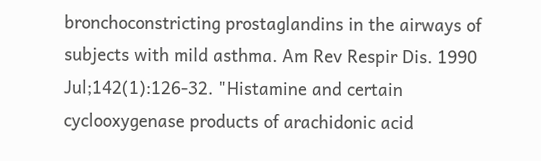bronchoconstricting prostaglandins in the airways of subjects with mild asthma. Am Rev Respir Dis. 1990 Jul;142(1):126-32. "Histamine and certain cyclooxygenase products of arachidonic acid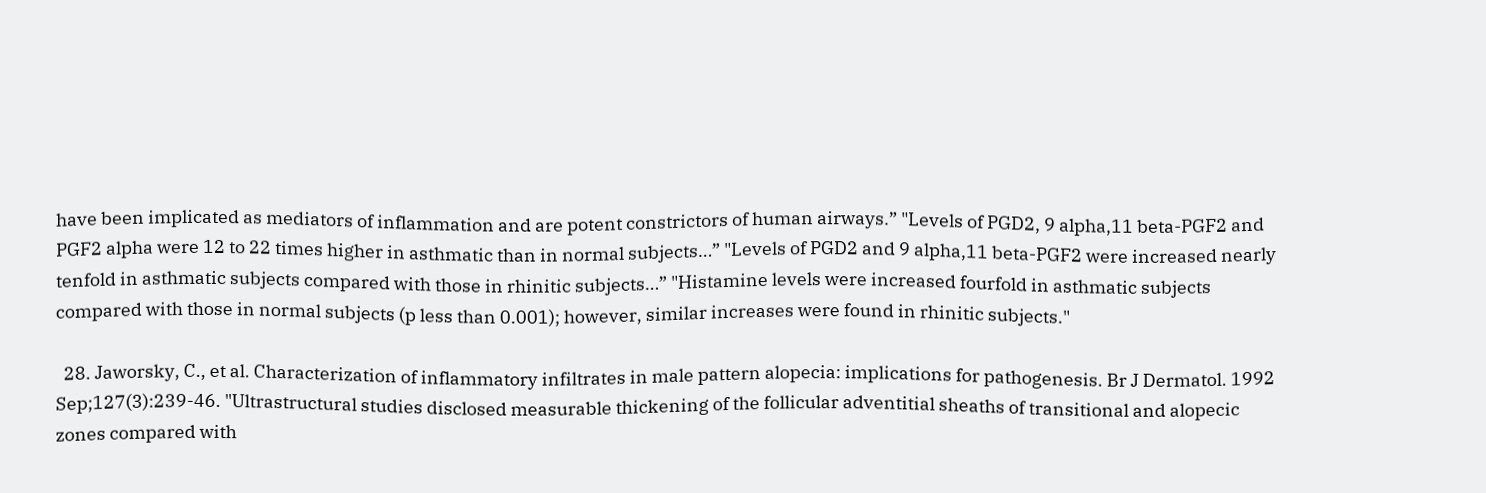have been implicated as mediators of inflammation and are potent constrictors of human airways.” "Levels of PGD2, 9 alpha,11 beta-PGF2 and PGF2 alpha were 12 to 22 times higher in asthmatic than in normal subjects…” "Levels of PGD2 and 9 alpha,11 beta-PGF2 were increased nearly tenfold in asthmatic subjects compared with those in rhinitic subjects…” "Histamine levels were increased fourfold in asthmatic subjects compared with those in normal subjects (p less than 0.001); however, similar increases were found in rhinitic subjects."

  28. Jaworsky, C., et al. Characterization of inflammatory infiltrates in male pattern alopecia: implications for pathogenesis. Br J Dermatol. 1992 Sep;127(3):239-46. "Ultrastructural studies disclosed measurable thickening of the follicular adventitial sheaths of transitional and alopecic zones compared with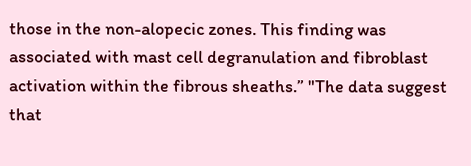those in the non-alopecic zones. This finding was associated with mast cell degranulation and fibroblast activation within the fibrous sheaths.” "The data suggest that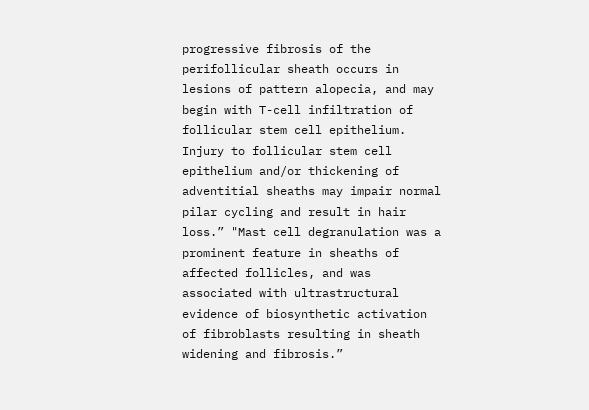progressive fibrosis of the perifollicular sheath occurs in lesions of pattern alopecia, and may begin with T-cell infiltration of follicular stem cell epithelium. Injury to follicular stem cell epithelium and/or thickening of adventitial sheaths may impair normal pilar cycling and result in hair loss.” "Mast cell degranulation was a prominent feature in sheaths of affected follicles, and was associated with ultrastructural evidence of biosynthetic activation of fibroblasts resulting in sheath widening and fibrosis.”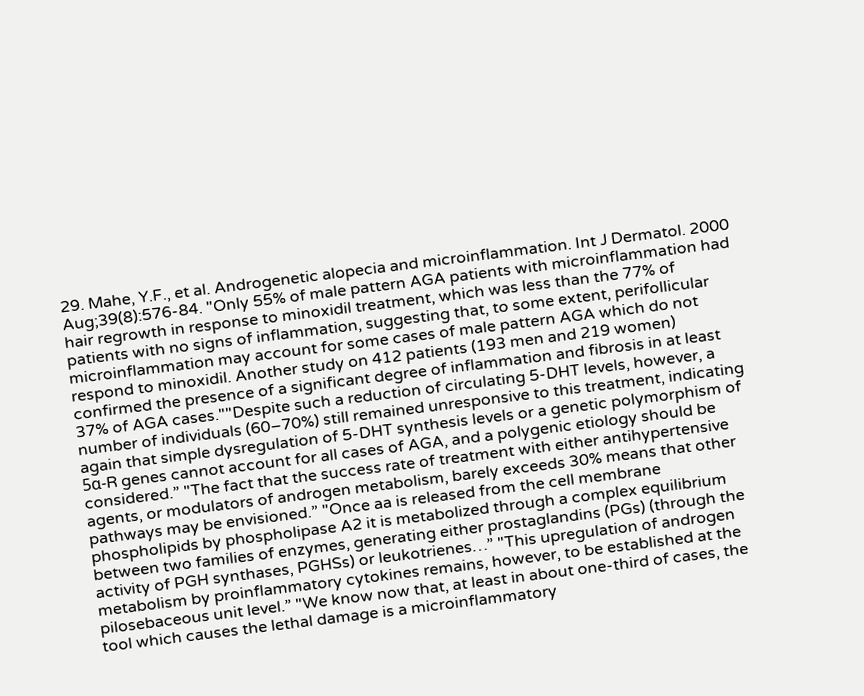29. Mahe, Y.F., et al. Androgenetic alopecia and microinflammation. Int J Dermatol. 2000 Aug;39(8):576-84. "Only 55% of male pattern AGA patients with microinflammation had hair regrowth in response to minoxidil treatment, which was less than the 77% of patients with no signs of inflammation, suggesting that, to some extent, perifollicular microinflammation may account for some cases of male pattern AGA which do not respond to minoxidil. Another study on 412 patients (193 men and 219 women) confirmed the presence of a significant degree of inflammation and fibrosis in at least 37% of AGA cases.""Despite such a reduction of circulating 5-DHT levels, however, a number of individuals (60–70%) still remained unresponsive to this treatment, indicating again that simple dysregulation of 5-DHT synthesis levels or a genetic polymorphism of 5α-R genes cannot account for all cases of AGA, and a polygenic etiology should be considered.” "The fact that the success rate of treatment with either antihypertensive agents, or modulators of androgen metabolism, barely exceeds 30% means that other pathways may be envisioned.” "Once aa is released from the cell membrane phospholipids by phospholipase A2 it is metabolized through a complex equilibrium between two families of enzymes, generating either prostaglandins (PGs) (through the activity of PGH synthases, PGHSs) or leukotrienes…” "This upregulation of androgen metabolism by proinflammatory cytokines remains, however, to be established at the pilosebaceous unit level.” "We know now that, at least in about one-third of cases, the tool which causes the lethal damage is a microinflammatory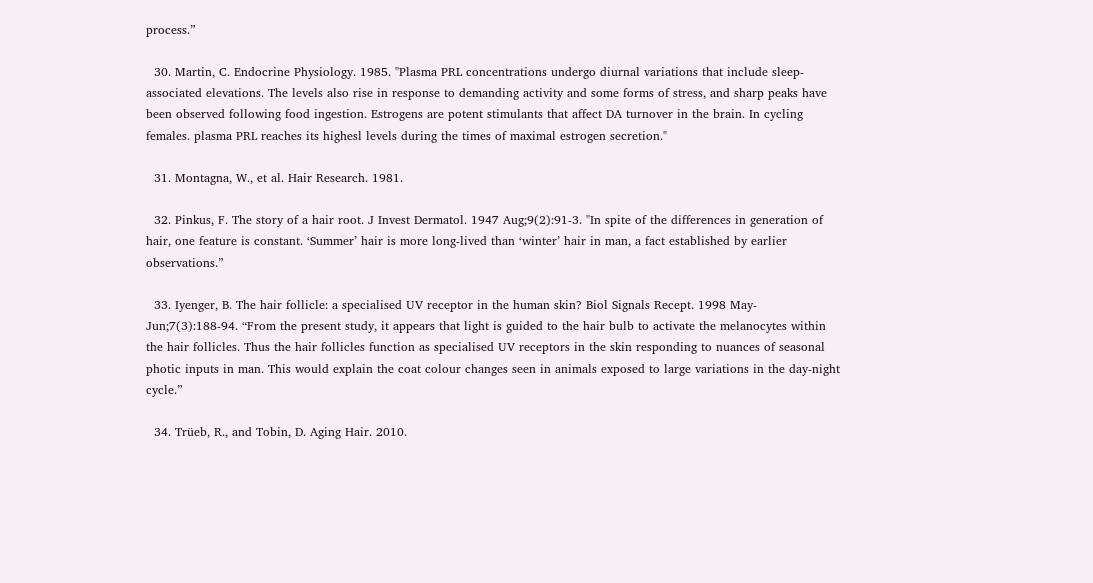process.”

  30. Martin, C. Endocrine Physiology. 1985. "Plasma PRL concentrations undergo diurnal variations that include sleep-associated elevations. The levels also rise in response to demanding activity and some forms of stress, and sharp peaks have been observed following food ingestion. Estrogens are potent stimulants that affect DA turnover in the brain. In cycling females. plasma PRL reaches its highesl levels during the times of maximal estrogen secretion."

  31. Montagna, W., et al. Hair Research. 1981.

  32. Pinkus, F. The story of a hair root. J Invest Dermatol. 1947 Aug;9(2):91-3. "In spite of the differences in generation of hair, one feature is constant. ‘Summer’ hair is more long-lived than ‘winter’ hair in man, a fact established by earlier observations.”

  33. Iyenger, B. The hair follicle: a specialised UV receptor in the human skin? Biol Signals Recept. 1998 May-Jun;7(3):188-94. “From the present study, it appears that light is guided to the hair bulb to activate the melanocytes within the hair follicles. Thus the hair follicles function as specialised UV receptors in the skin responding to nuances of seasonal photic inputs in man. This would explain the coat colour changes seen in animals exposed to large variations in the day-night cycle.”

  34. Trüeb, R., and Tobin, D. Aging Hair. 2010.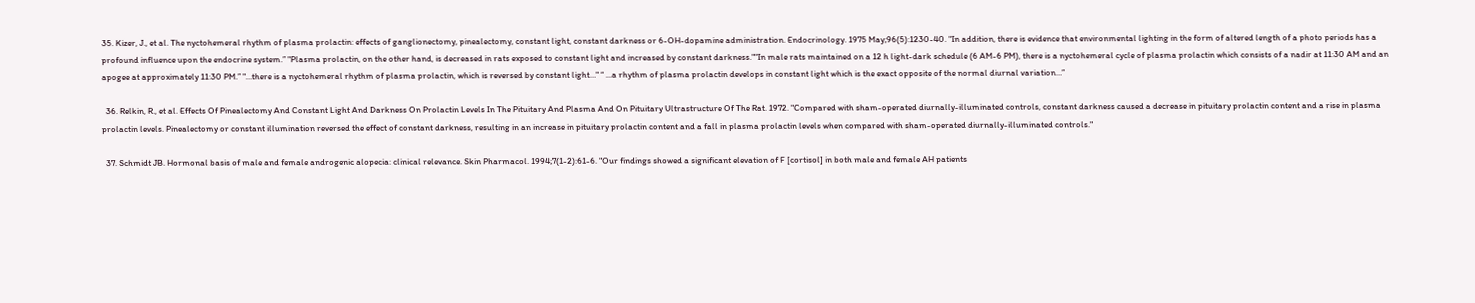35. Kizer, J., et al. The nyctohemeral rhythm of plasma prolactin: effects of ganglionectomy, pinealectomy, constant light, constant darkness or 6-OH-dopamine administration. Endocrinology. 1975 May;96(5):1230-40. "In addition, there is evidence that environmental lighting in the form of altered length of a photo periods has a profound influence upon the endocrine system.” "Plasma prolactin, on the other hand, is decreased in rats exposed to constant light and increased by constant darkness.""In male rats maintained on a 12 h light-dark schedule (6 AM-6 PM), there is a nyctohemeral cycle of plasma prolactin which consists of a nadir at 11:30 AM and an apogee at approximately 11:30 PM.” "…there is a nyctohemeral rhythm of plasma prolactin, which is reversed by constant light…" “ ...a rhythm of plasma prolactin develops in constant light which is the exact opposite of the normal diurnal variation…”

  36. Relkin, R., et al. Effects Of Pinealectomy And Constant Light And Darkness On Prolactin Levels In The Pituitary And Plasma And On Pituitary Ultrastructure Of The Rat. 1972. "Compared with sham-operated diurnally-illuminated controls, constant darkness caused a decrease in pituitary prolactin content and a rise in plasma prolactin levels. Pinealectomy or constant illumination reversed the effect of constant darkness, resulting in an increase in pituitary prolactin content and a fall in plasma prolactin levels when compared with sham-operated diurnally-illuminated controls."

  37. Schmidt JB. Hormonal basis of male and female androgenic alopecia: clinical relevance. Skin Pharmacol. 1994;7(1-2):61-6. "Our findings showed a significant elevation of F [cortisol] in both male and female AH patients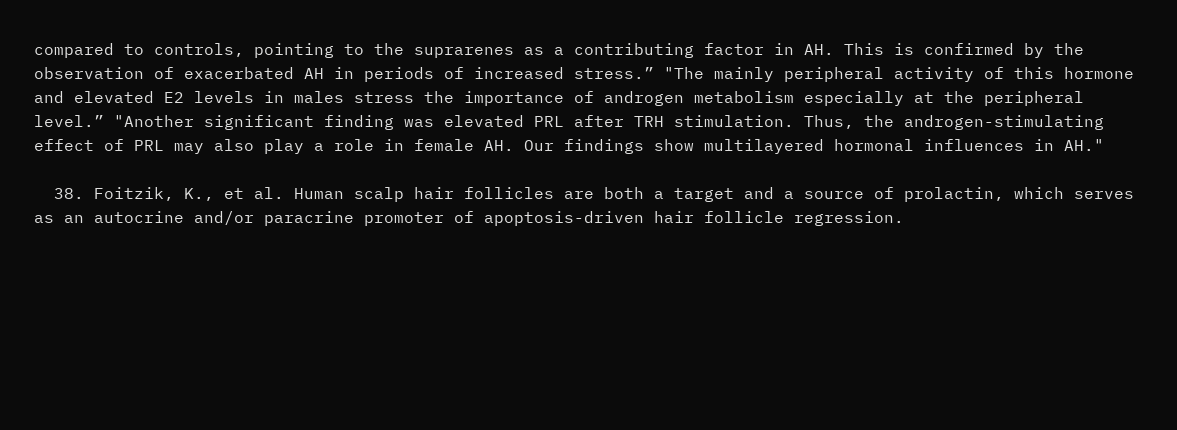compared to controls, pointing to the suprarenes as a contributing factor in AH. This is confirmed by the observation of exacerbated AH in periods of increased stress.” "The mainly peripheral activity of this hormone and elevated E2 levels in males stress the importance of androgen metabolism especially at the peripheral level.” "Another significant finding was elevated PRL after TRH stimulation. Thus, the androgen-stimulating effect of PRL may also play a role in female AH. Our findings show multilayered hormonal influences in AH."

  38. Foitzik, K., et al. Human scalp hair follicles are both a target and a source of prolactin, which serves as an autocrine and/or paracrine promoter of apoptosis-driven hair follicle regression.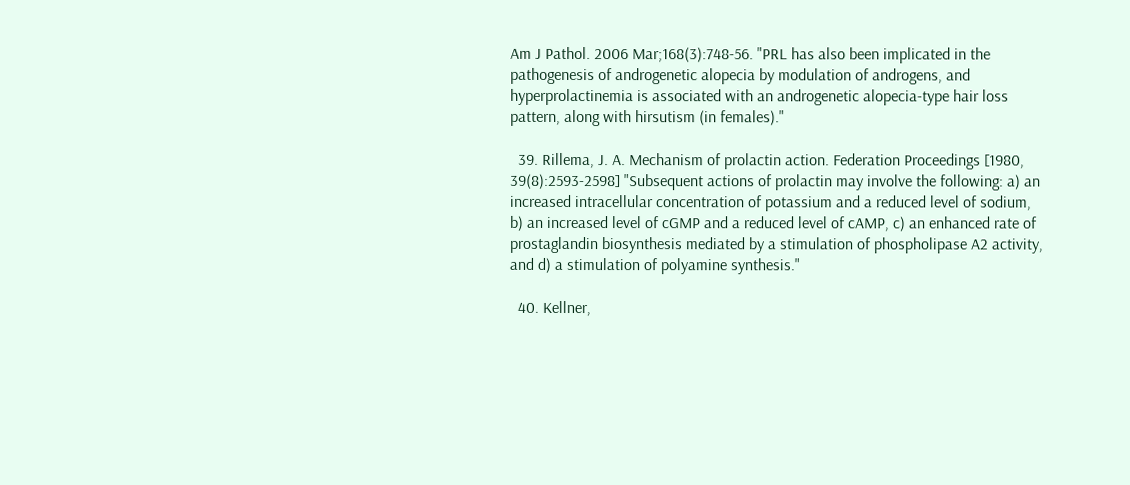Am J Pathol. 2006 Mar;168(3):748-56. "PRL has also been implicated in the pathogenesis of androgenetic alopecia by modulation of androgens, and hyperprolactinemia is associated with an androgenetic alopecia-type hair loss pattern, along with hirsutism (in females)."

  39. Rillema, J. A. Mechanism of prolactin action. Federation Proceedings [1980, 39(8):2593-2598] "Subsequent actions of prolactin may involve the following: a) an increased intracellular concentration of potassium and a reduced level of sodium, b) an increased level of cGMP and a reduced level of cAMP, c) an enhanced rate of prostaglandin biosynthesis mediated by a stimulation of phospholipase A2 activity, and d) a stimulation of polyamine synthesis."

  40. Kellner,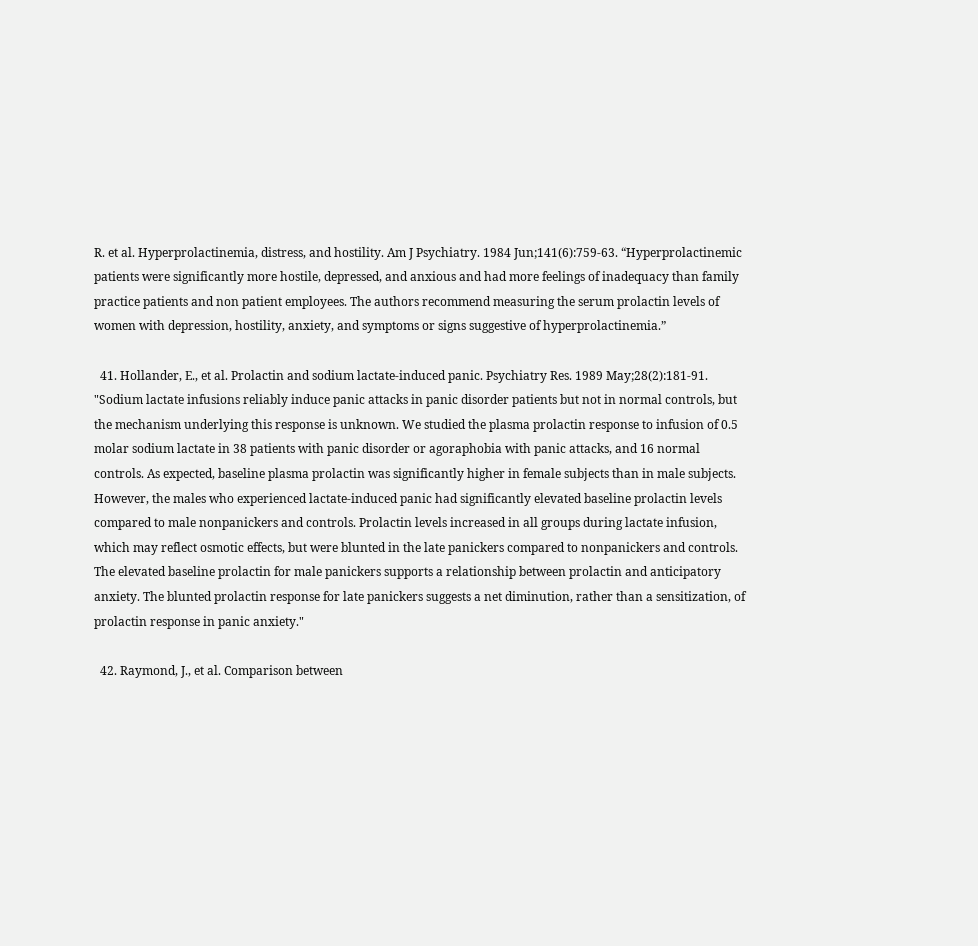R. et al. Hyperprolactinemia, distress, and hostility. Am J Psychiatry. 1984 Jun;141(6):759-63. “Hyperprolactinemic patients were significantly more hostile, depressed, and anxious and had more feelings of inadequacy than family practice patients and non patient employees. The authors recommend measuring the serum prolactin levels of women with depression, hostility, anxiety, and symptoms or signs suggestive of hyperprolactinemia.”

  41. Hollander, E., et al. Prolactin and sodium lactate-induced panic. Psychiatry Res. 1989 May;28(2):181-91. "Sodium lactate infusions reliably induce panic attacks in panic disorder patients but not in normal controls, but the mechanism underlying this response is unknown. We studied the plasma prolactin response to infusion of 0.5 molar sodium lactate in 38 patients with panic disorder or agoraphobia with panic attacks, and 16 normal controls. As expected, baseline plasma prolactin was significantly higher in female subjects than in male subjects. However, the males who experienced lactate-induced panic had significantly elevated baseline prolactin levels compared to male nonpanickers and controls. Prolactin levels increased in all groups during lactate infusion, which may reflect osmotic effects, but were blunted in the late panickers compared to nonpanickers and controls. The elevated baseline prolactin for male panickers supports a relationship between prolactin and anticipatory anxiety. The blunted prolactin response for late panickers suggests a net diminution, rather than a sensitization, of prolactin response in panic anxiety."

  42. Raymond, J., et al. Comparison between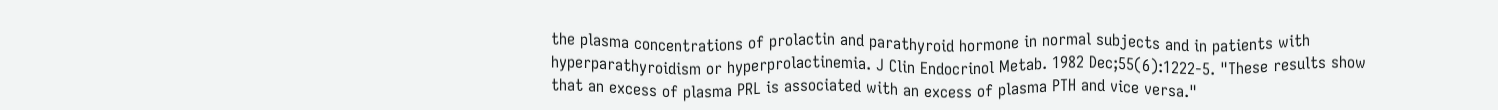the plasma concentrations of prolactin and parathyroid hormone in normal subjects and in patients with hyperparathyroidism or hyperprolactinemia. J Clin Endocrinol Metab. 1982 Dec;55(6):1222-5. "These results show that an excess of plasma PRL is associated with an excess of plasma PTH and vice versa."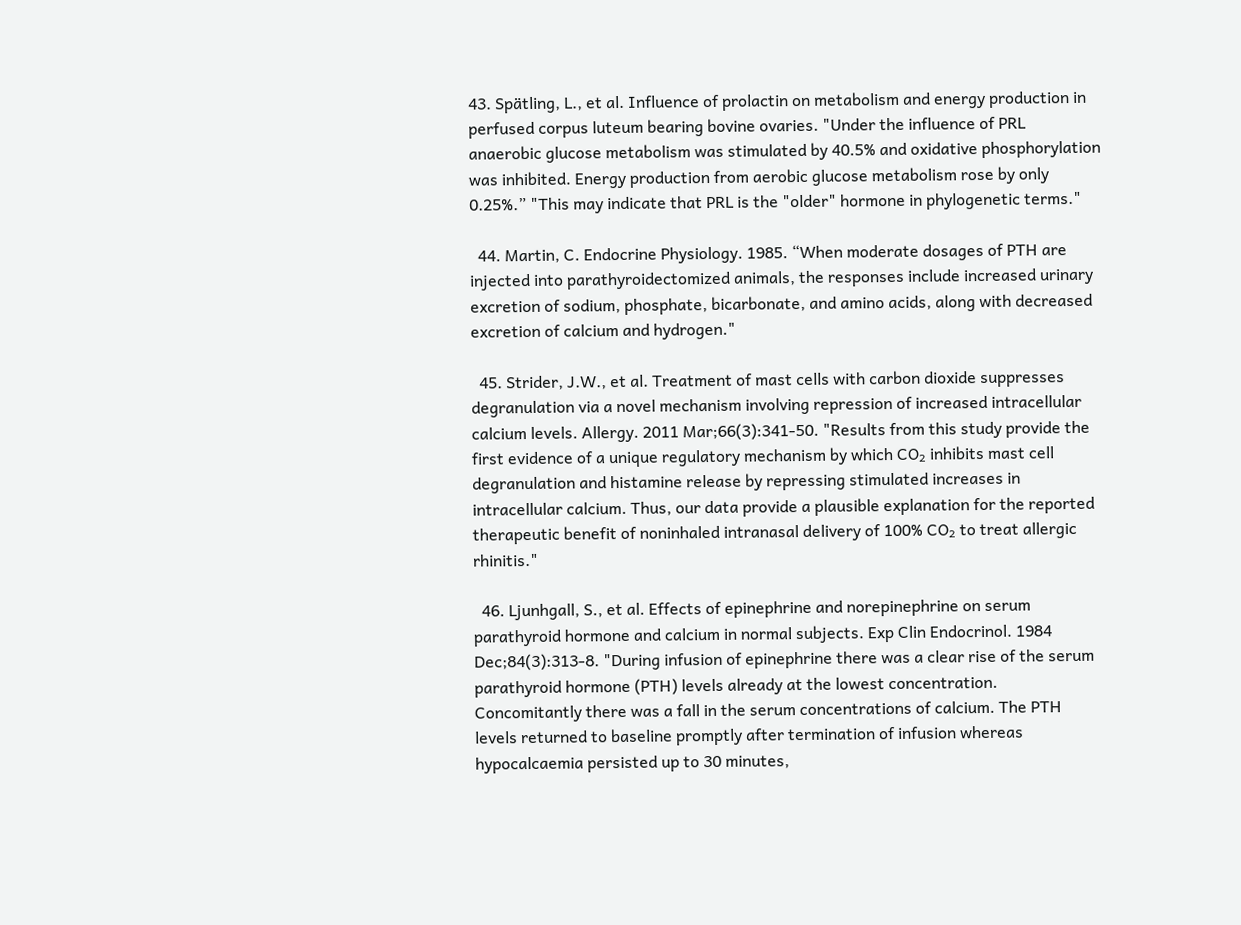43. Spätling, L., et al. Influence of prolactin on metabolism and energy production in perfused corpus luteum bearing bovine ovaries. "Under the influence of PRL anaerobic glucose metabolism was stimulated by 40.5% and oxidative phosphorylation was inhibited. Energy production from aerobic glucose metabolism rose by only 0.25%.” "This may indicate that PRL is the "older" hormone in phylogenetic terms."

  44. Martin, C. Endocrine Physiology. 1985. “When moderate dosages of PTH are injected into parathyroidectomized animals, the responses include increased urinary excretion of sodium, phosphate, bicarbonate, and amino acids, along with decreased excretion of calcium and hydrogen."

  45. Strider, J.W., et al. Treatment of mast cells with carbon dioxide suppresses degranulation via a novel mechanism involving repression of increased intracellular calcium levels. Allergy. 2011 Mar;66(3):341-50. "Results from this study provide the first evidence of a unique regulatory mechanism by which CO₂ inhibits mast cell degranulation and histamine release by repressing stimulated increases in intracellular calcium. Thus, our data provide a plausible explanation for the reported therapeutic benefit of noninhaled intranasal delivery of 100% CO₂ to treat allergic rhinitis."

  46. Ljunhgall, S., et al. Effects of epinephrine and norepinephrine on serum parathyroid hormone and calcium in normal subjects. Exp Clin Endocrinol. 1984 Dec;84(3):313-8. "During infusion of epinephrine there was a clear rise of the serum parathyroid hormone (PTH) levels already at the lowest concentration. Concomitantly there was a fall in the serum concentrations of calcium. The PTH levels returned to baseline promptly after termination of infusion whereas hypocalcaemia persisted up to 30 minutes,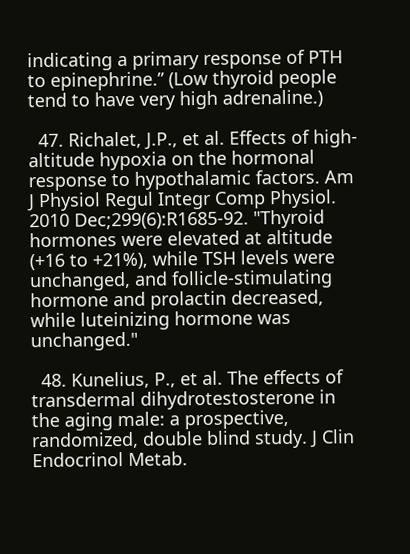indicating a primary response of PTH to epinephrine.” (Low thyroid people tend to have very high adrenaline.)

  47. Richalet, J.P., et al. Effects of high-altitude hypoxia on the hormonal response to hypothalamic factors. Am J Physiol Regul Integr Comp Physiol. 2010 Dec;299(6):R1685-92. "Thyroid hormones were elevated at altitude (+16 to +21%), while TSH levels were unchanged, and follicle-stimulating hormone and prolactin decreased, while luteinizing hormone was unchanged."

  48. Kunelius, P., et al. The effects of transdermal dihydrotestosterone in the aging male: a prospective, randomized, double blind study. J Clin Endocrinol Metab.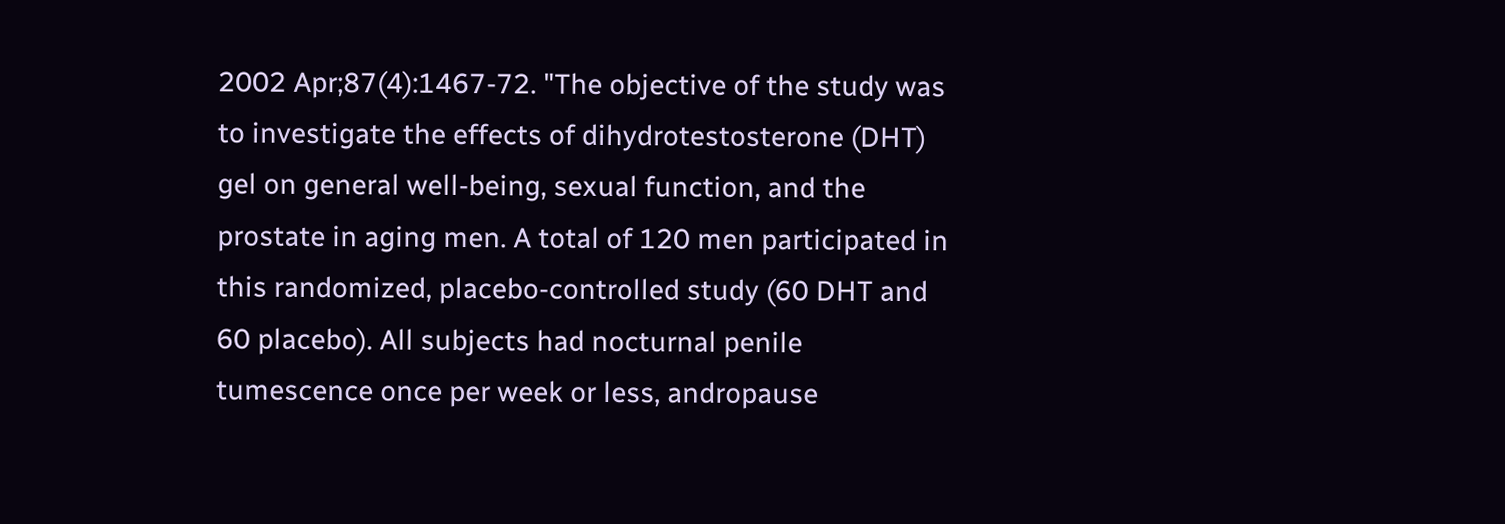2002 Apr;87(4):1467-72. "The objective of the study was to investigate the effects of dihydrotestosterone (DHT) gel on general well-being, sexual function, and the prostate in aging men. A total of 120 men participated in this randomized, placebo-controlled study (60 DHT and 60 placebo). All subjects had nocturnal penile tumescence once per week or less, andropause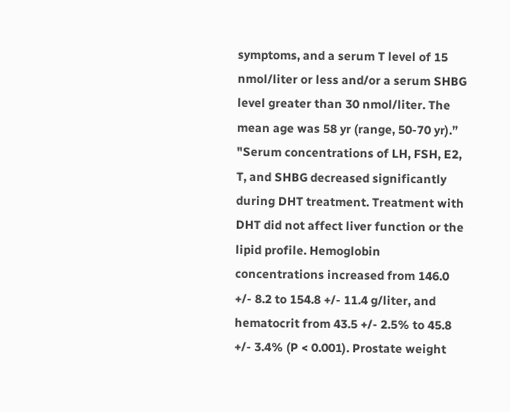symptoms, and a serum T level of 15 nmol/liter or less and/or a serum SHBG level greater than 30 nmol/liter. The mean age was 58 yr (range, 50-70 yr).” "Serum concentrations of LH, FSH, E2, T, and SHBG decreased significantly during DHT treatment. Treatment with DHT did not affect liver function or the lipid profile. Hemoglobin concentrations increased from 146.0 +/- 8.2 to 154.8 +/- 11.4 g/liter, and hematocrit from 43.5 +/- 2.5% to 45.8 +/- 3.4% (P < 0.001). Prostate weight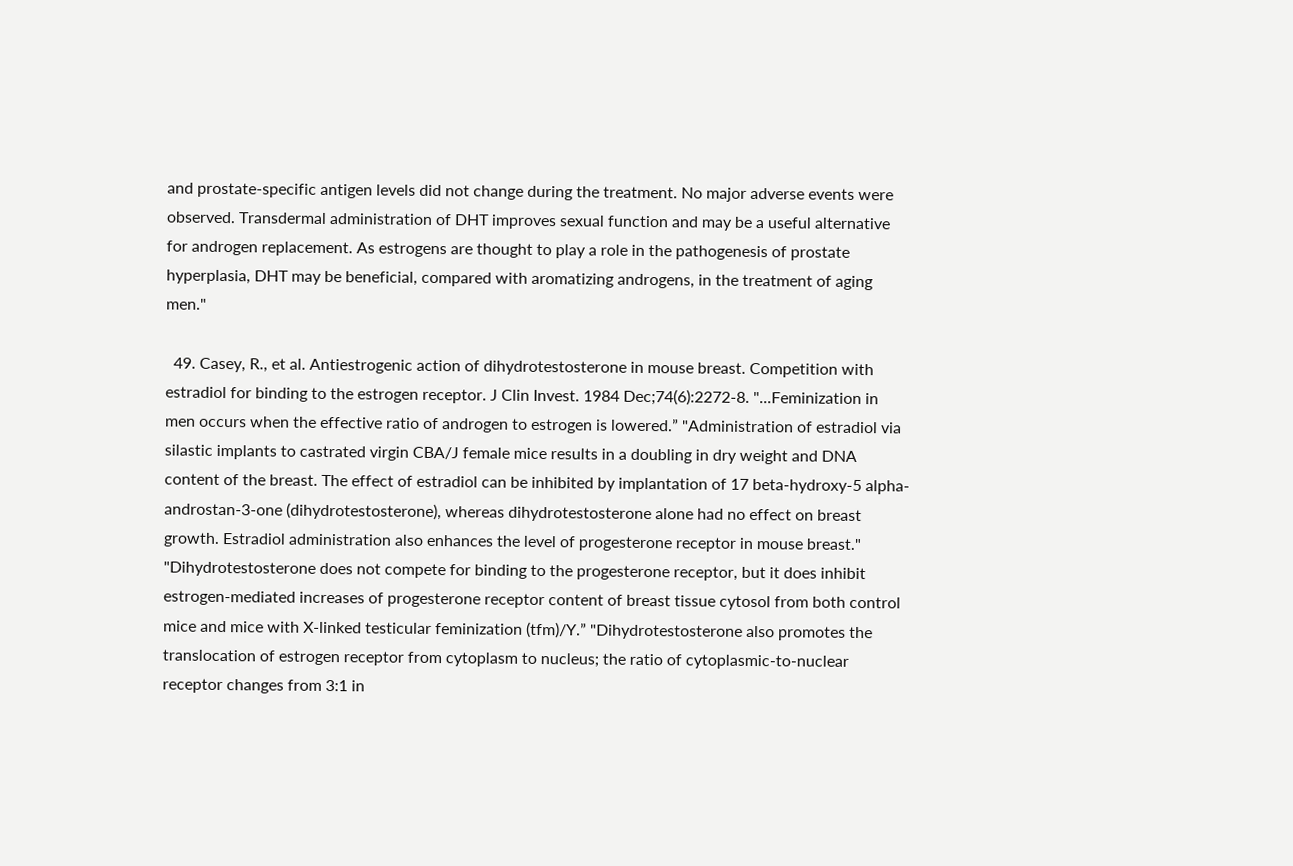and prostate-specific antigen levels did not change during the treatment. No major adverse events were observed. Transdermal administration of DHT improves sexual function and may be a useful alternative for androgen replacement. As estrogens are thought to play a role in the pathogenesis of prostate hyperplasia, DHT may be beneficial, compared with aromatizing androgens, in the treatment of aging men."

  49. Casey, R., et al. Antiestrogenic action of dihydrotestosterone in mouse breast. Competition with estradiol for binding to the estrogen receptor. J Clin Invest. 1984 Dec;74(6):2272-8. "...Feminization in men occurs when the effective ratio of androgen to estrogen is lowered.” "Administration of estradiol via silastic implants to castrated virgin CBA/J female mice results in a doubling in dry weight and DNA content of the breast. The effect of estradiol can be inhibited by implantation of 17 beta-hydroxy-5 alpha-androstan-3-one (dihydrotestosterone), whereas dihydrotestosterone alone had no effect on breast growth. Estradiol administration also enhances the level of progesterone receptor in mouse breast." "Dihydrotestosterone does not compete for binding to the progesterone receptor, but it does inhibit estrogen-mediated increases of progesterone receptor content of breast tissue cytosol from both control mice and mice with X-linked testicular feminization (tfm)/Y.” "Dihydrotestosterone also promotes the translocation of estrogen receptor from cytoplasm to nucleus; the ratio of cytoplasmic-to-nuclear receptor changes from 3:1 in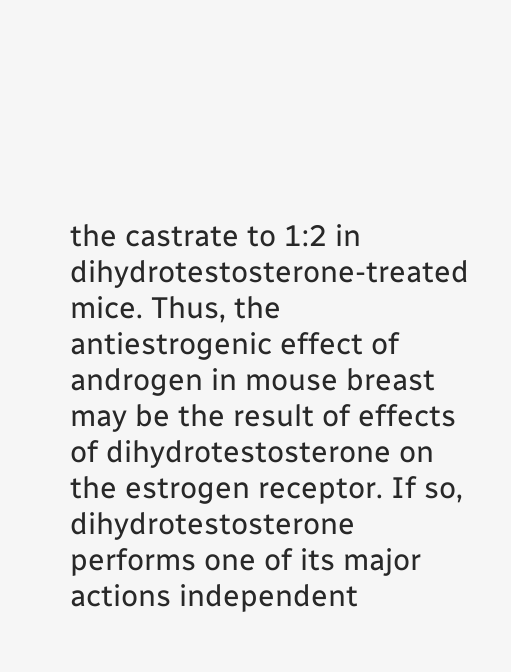the castrate to 1:2 in dihydrotestosterone-treated mice. Thus, the antiestrogenic effect of androgen in mouse breast may be the result of effects of dihydrotestosterone on the estrogen receptor. If so, dihydrotestosterone performs one of its major actions independent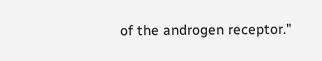of the androgen receptor."